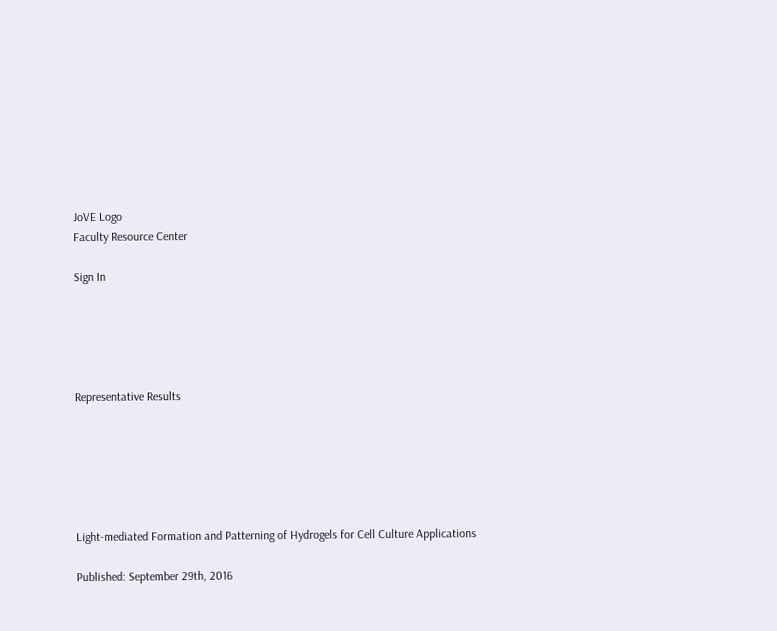JoVE Logo
Faculty Resource Center

Sign In





Representative Results






Light-mediated Formation and Patterning of Hydrogels for Cell Culture Applications

Published: September 29th, 2016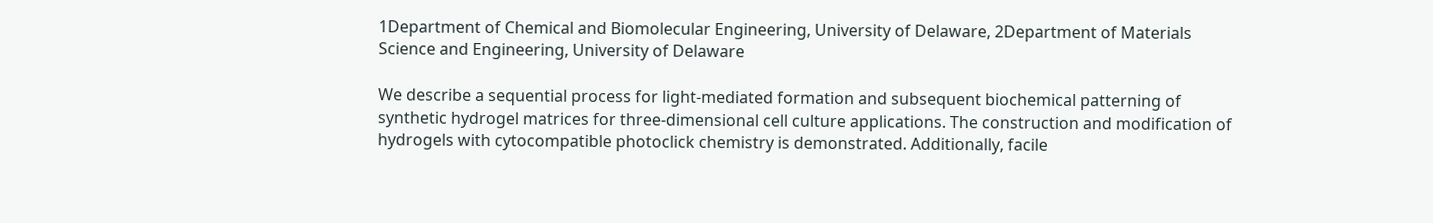1Department of Chemical and Biomolecular Engineering, University of Delaware, 2Department of Materials Science and Engineering, University of Delaware

We describe a sequential process for light-mediated formation and subsequent biochemical patterning of synthetic hydrogel matrices for three-dimensional cell culture applications. The construction and modification of hydrogels with cytocompatible photoclick chemistry is demonstrated. Additionally, facile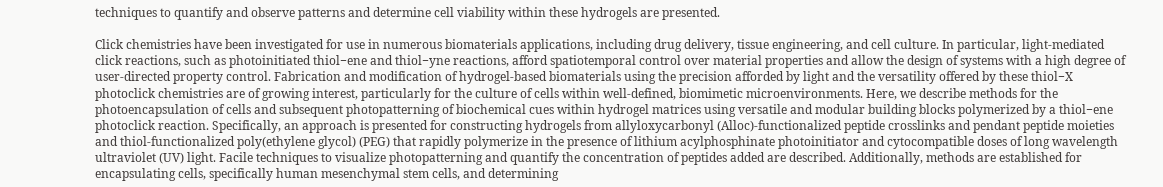techniques to quantify and observe patterns and determine cell viability within these hydrogels are presented.

Click chemistries have been investigated for use in numerous biomaterials applications, including drug delivery, tissue engineering, and cell culture. In particular, light-mediated click reactions, such as photoinitiated thiol−ene and thiol−yne reactions, afford spatiotemporal control over material properties and allow the design of systems with a high degree of user-directed property control. Fabrication and modification of hydrogel-based biomaterials using the precision afforded by light and the versatility offered by these thiol−X photoclick chemistries are of growing interest, particularly for the culture of cells within well-defined, biomimetic microenvironments. Here, we describe methods for the photoencapsulation of cells and subsequent photopatterning of biochemical cues within hydrogel matrices using versatile and modular building blocks polymerized by a thiol−ene photoclick reaction. Specifically, an approach is presented for constructing hydrogels from allyloxycarbonyl (Alloc)-functionalized peptide crosslinks and pendant peptide moieties and thiol-functionalized poly(ethylene glycol) (PEG) that rapidly polymerize in the presence of lithium acylphosphinate photoinitiator and cytocompatible doses of long wavelength ultraviolet (UV) light. Facile techniques to visualize photopatterning and quantify the concentration of peptides added are described. Additionally, methods are established for encapsulating cells, specifically human mesenchymal stem cells, and determining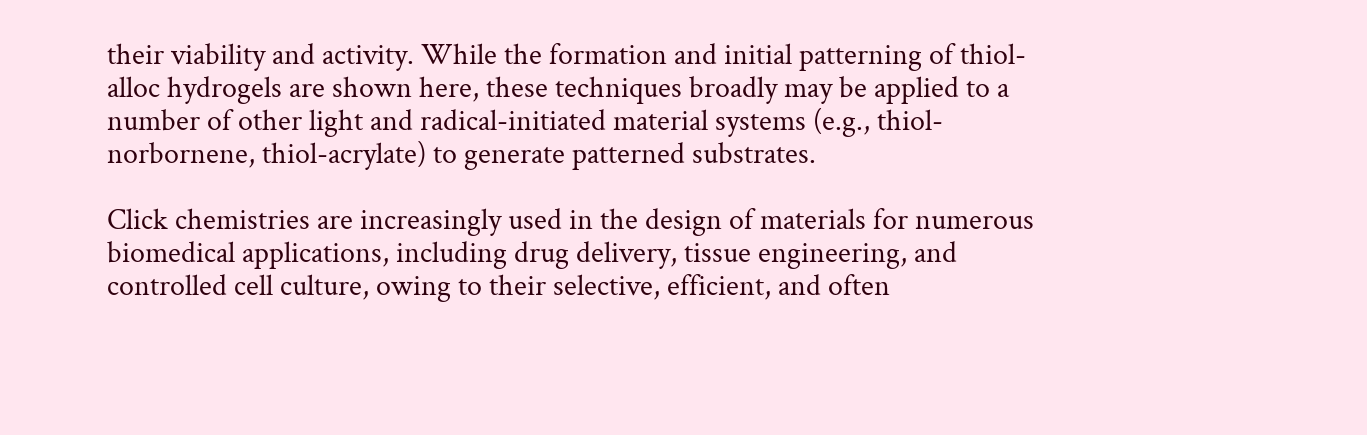their viability and activity. While the formation and initial patterning of thiol-alloc hydrogels are shown here, these techniques broadly may be applied to a number of other light and radical-initiated material systems (e.g., thiol-norbornene, thiol-acrylate) to generate patterned substrates.

Click chemistries are increasingly used in the design of materials for numerous biomedical applications, including drug delivery, tissue engineering, and controlled cell culture, owing to their selective, efficient, and often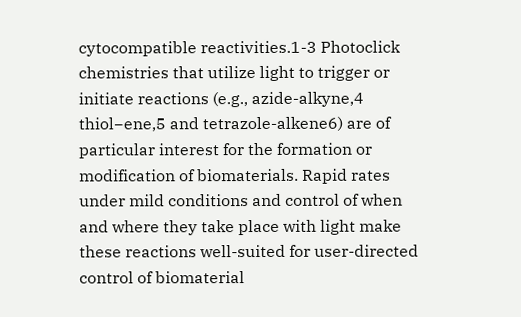cytocompatible reactivities.1-3 Photoclick chemistries that utilize light to trigger or initiate reactions (e.g., azide-alkyne,4 thiol−ene,5 and tetrazole-alkene6) are of particular interest for the formation or modification of biomaterials. Rapid rates under mild conditions and control of when and where they take place with light make these reactions well-suited for user-directed control of biomaterial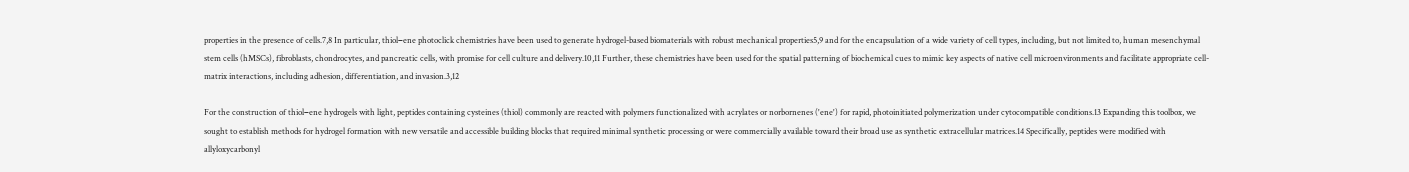properties in the presence of cells.7,8 In particular, thiol−ene photoclick chemistries have been used to generate hydrogel-based biomaterials with robust mechanical properties5,9 and for the encapsulation of a wide variety of cell types, including, but not limited to, human mesenchymal stem cells (hMSCs), fibroblasts, chondrocytes, and pancreatic cells, with promise for cell culture and delivery.10,11 Further, these chemistries have been used for the spatial patterning of biochemical cues to mimic key aspects of native cell microenvironments and facilitate appropriate cell-matrix interactions, including adhesion, differentiation, and invasion.3,12

For the construction of thiol−ene hydrogels with light, peptides containing cysteines (thiol) commonly are reacted with polymers functionalized with acrylates or norbornenes ('ene') for rapid, photoinitiated polymerization under cytocompatible conditions.13 Expanding this toolbox, we sought to establish methods for hydrogel formation with new versatile and accessible building blocks that required minimal synthetic processing or were commercially available toward their broad use as synthetic extracellular matrices.14 Specifically, peptides were modified with allyloxycarbonyl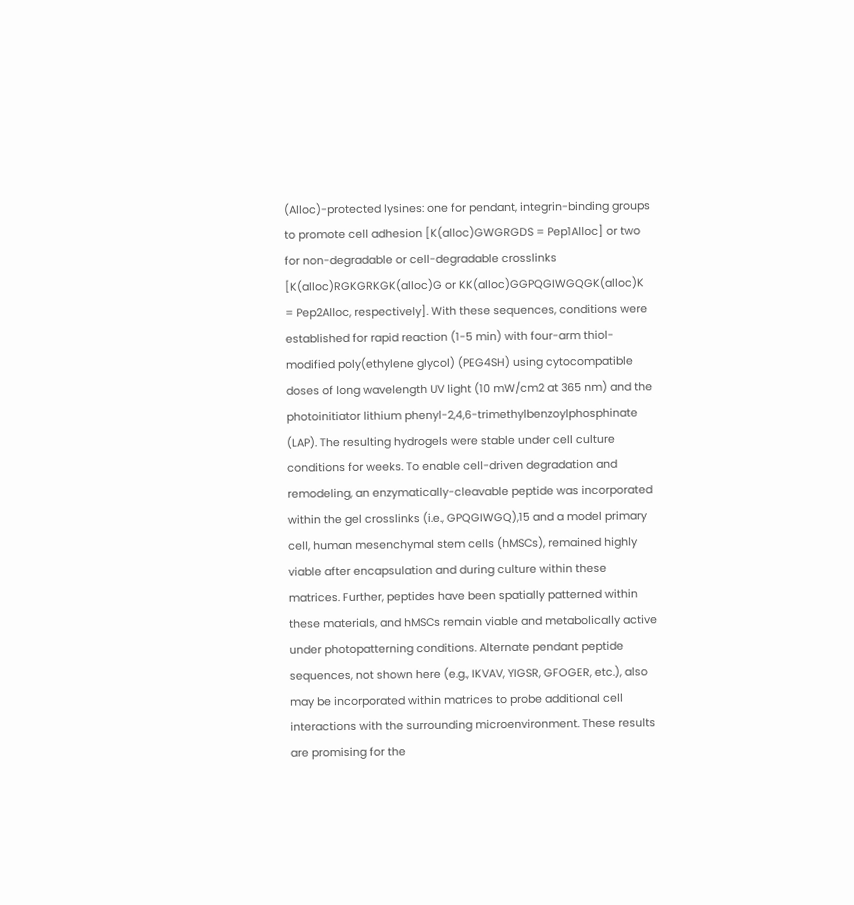(Alloc)-protected lysines: one for pendant, integrin-binding groups to promote cell adhesion [K(alloc)GWGRGDS = Pep1Alloc] or two for non-degradable or cell-degradable crosslinks [K(alloc)RGKGRKGK(alloc)G or KK(alloc)GGPQGIWGQGK(alloc)K = Pep2Alloc, respectively]. With these sequences, conditions were established for rapid reaction (1-5 min) with four-arm thiol-modified poly(ethylene glycol) (PEG4SH) using cytocompatible doses of long wavelength UV light (10 mW/cm2 at 365 nm) and the photoinitiator lithium phenyl-2,4,6-trimethylbenzoylphosphinate (LAP). The resulting hydrogels were stable under cell culture conditions for weeks. To enable cell-driven degradation and remodeling, an enzymatically-cleavable peptide was incorporated within the gel crosslinks (i.e., GPQGIWGQ),15 and a model primary cell, human mesenchymal stem cells (hMSCs), remained highly viable after encapsulation and during culture within these matrices. Further, peptides have been spatially patterned within these materials, and hMSCs remain viable and metabolically active under photopatterning conditions. Alternate pendant peptide sequences, not shown here (e.g., IKVAV, YIGSR, GFOGER, etc.), also may be incorporated within matrices to probe additional cell interactions with the surrounding microenvironment. These results are promising for the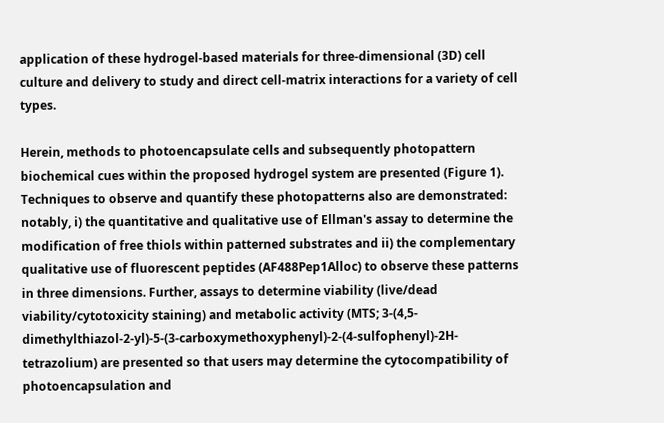application of these hydrogel-based materials for three-dimensional (3D) cell culture and delivery to study and direct cell-matrix interactions for a variety of cell types.

Herein, methods to photoencapsulate cells and subsequently photopattern biochemical cues within the proposed hydrogel system are presented (Figure 1). Techniques to observe and quantify these photopatterns also are demonstrated: notably, i) the quantitative and qualitative use of Ellman's assay to determine the modification of free thiols within patterned substrates and ii) the complementary qualitative use of fluorescent peptides (AF488Pep1Alloc) to observe these patterns in three dimensions. Further, assays to determine viability (live/dead viability/cytotoxicity staining) and metabolic activity (MTS; 3-(4,5-dimethylthiazol-2-yl)-5-(3-carboxymethoxyphenyl)-2-(4-sulfophenyl)-2H-tetrazolium) are presented so that users may determine the cytocompatibility of photoencapsulation and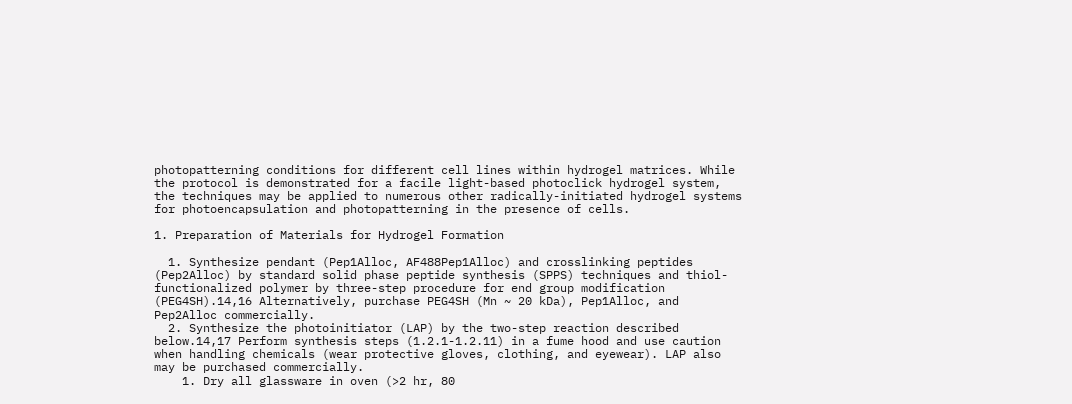photopatterning conditions for different cell lines within hydrogel matrices. While the protocol is demonstrated for a facile light-based photoclick hydrogel system, the techniques may be applied to numerous other radically-initiated hydrogel systems for photoencapsulation and photopatterning in the presence of cells.

1. Preparation of Materials for Hydrogel Formation

  1. Synthesize pendant (Pep1Alloc, AF488Pep1Alloc) and crosslinking peptides (Pep2Alloc) by standard solid phase peptide synthesis (SPPS) techniques and thiol-functionalized polymer by three-step procedure for end group modification (PEG4SH).14,16 Alternatively, purchase PEG4SH (Mn ~ 20 kDa), Pep1Alloc, and Pep2Alloc commercially.
  2. Synthesize the photoinitiator (LAP) by the two-step reaction described below.14,17 Perform synthesis steps (1.2.1-1.2.11) in a fume hood and use caution when handling chemicals (wear protective gloves, clothing, and eyewear). LAP also may be purchased commercially.
    1. Dry all glassware in oven (>2 hr, 80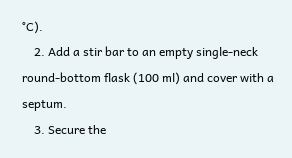°C).
    2. Add a stir bar to an empty single-neck round-bottom flask (100 ml) and cover with a septum.
    3. Secure the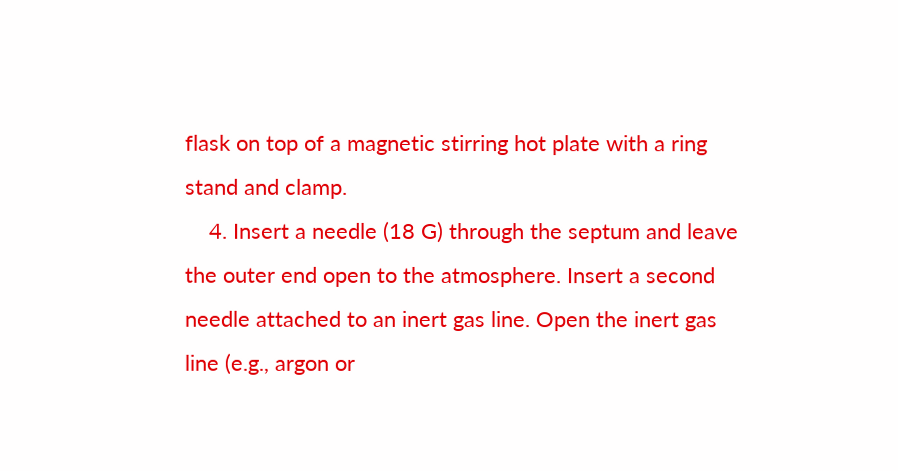flask on top of a magnetic stirring hot plate with a ring stand and clamp.
    4. Insert a needle (18 G) through the septum and leave the outer end open to the atmosphere. Insert a second needle attached to an inert gas line. Open the inert gas line (e.g., argon or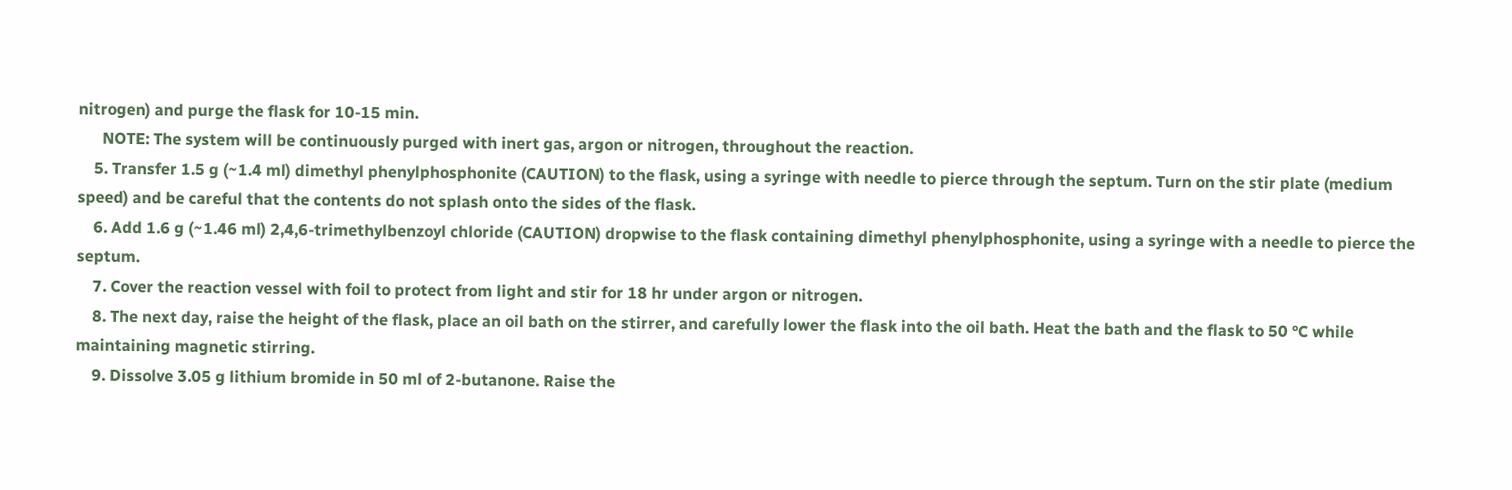nitrogen) and purge the flask for 10-15 min.
      NOTE: The system will be continuously purged with inert gas, argon or nitrogen, throughout the reaction.
    5. Transfer 1.5 g (~1.4 ml) dimethyl phenylphosphonite (CAUTION) to the flask, using a syringe with needle to pierce through the septum. Turn on the stir plate (medium speed) and be careful that the contents do not splash onto the sides of the flask.
    6. Add 1.6 g (~1.46 ml) 2,4,6-trimethylbenzoyl chloride (CAUTION) dropwise to the flask containing dimethyl phenylphosphonite, using a syringe with a needle to pierce the septum.
    7. Cover the reaction vessel with foil to protect from light and stir for 18 hr under argon or nitrogen.
    8. The next day, raise the height of the flask, place an oil bath on the stirrer, and carefully lower the flask into the oil bath. Heat the bath and the flask to 50 °C while maintaining magnetic stirring.
    9. Dissolve 3.05 g lithium bromide in 50 ml of 2-butanone. Raise the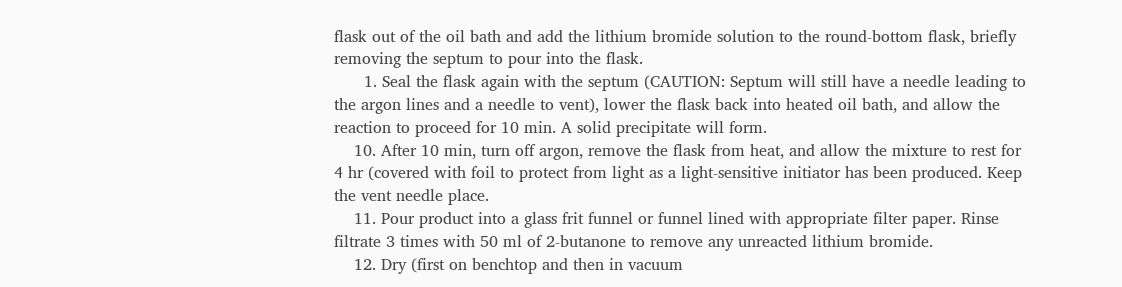flask out of the oil bath and add the lithium bromide solution to the round-bottom flask, briefly removing the septum to pour into the flask.
      1. Seal the flask again with the septum (CAUTION: Septum will still have a needle leading to the argon lines and a needle to vent), lower the flask back into heated oil bath, and allow the reaction to proceed for 10 min. A solid precipitate will form.
    10. After 10 min, turn off argon, remove the flask from heat, and allow the mixture to rest for 4 hr (covered with foil to protect from light as a light-sensitive initiator has been produced. Keep the vent needle place.
    11. Pour product into a glass frit funnel or funnel lined with appropriate filter paper. Rinse filtrate 3 times with 50 ml of 2-butanone to remove any unreacted lithium bromide.
    12. Dry (first on benchtop and then in vacuum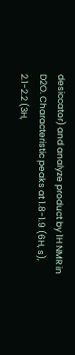desiccator) and analyze product by 1H NMR in D2O. Characteristic peaks at 1.8-1.9 (6H, s), 2.1-2.2 (3H,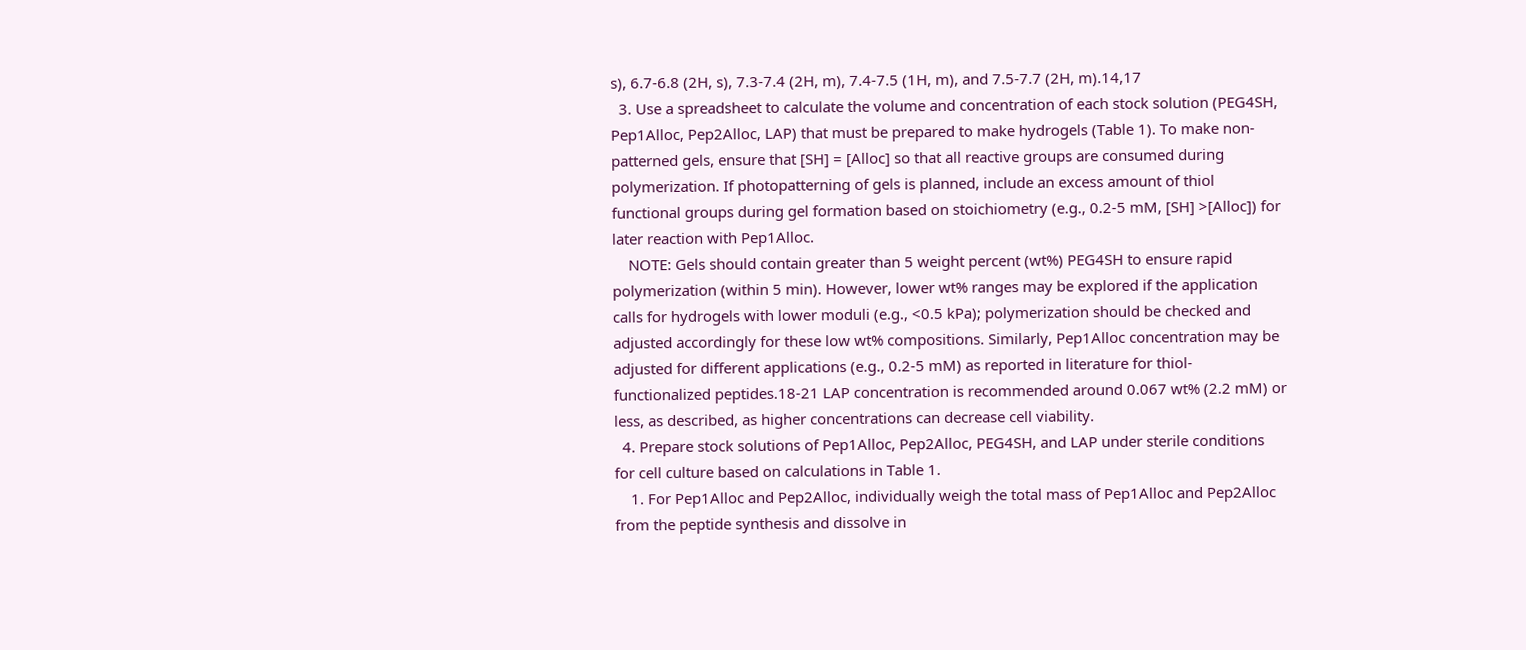s), 6.7-6.8 (2H, s), 7.3-7.4 (2H, m), 7.4-7.5 (1H, m), and 7.5-7.7 (2H, m).14,17
  3. Use a spreadsheet to calculate the volume and concentration of each stock solution (PEG4SH, Pep1Alloc, Pep2Alloc, LAP) that must be prepared to make hydrogels (Table 1). To make non-patterned gels, ensure that [SH] = [Alloc] so that all reactive groups are consumed during polymerization. If photopatterning of gels is planned, include an excess amount of thiol functional groups during gel formation based on stoichiometry (e.g., 0.2-5 mM, [SH] >[Alloc]) for later reaction with Pep1Alloc.
    NOTE: Gels should contain greater than 5 weight percent (wt%) PEG4SH to ensure rapid polymerization (within 5 min). However, lower wt% ranges may be explored if the application calls for hydrogels with lower moduli (e.g., <0.5 kPa); polymerization should be checked and adjusted accordingly for these low wt% compositions. Similarly, Pep1Alloc concentration may be adjusted for different applications (e.g., 0.2-5 mM) as reported in literature for thiol-functionalized peptides.18-21 LAP concentration is recommended around 0.067 wt% (2.2 mM) or less, as described, as higher concentrations can decrease cell viability.
  4. Prepare stock solutions of Pep1Alloc, Pep2Alloc, PEG4SH, and LAP under sterile conditions for cell culture based on calculations in Table 1.
    1. For Pep1Alloc and Pep2Alloc, individually weigh the total mass of Pep1Alloc and Pep2Alloc from the peptide synthesis and dissolve in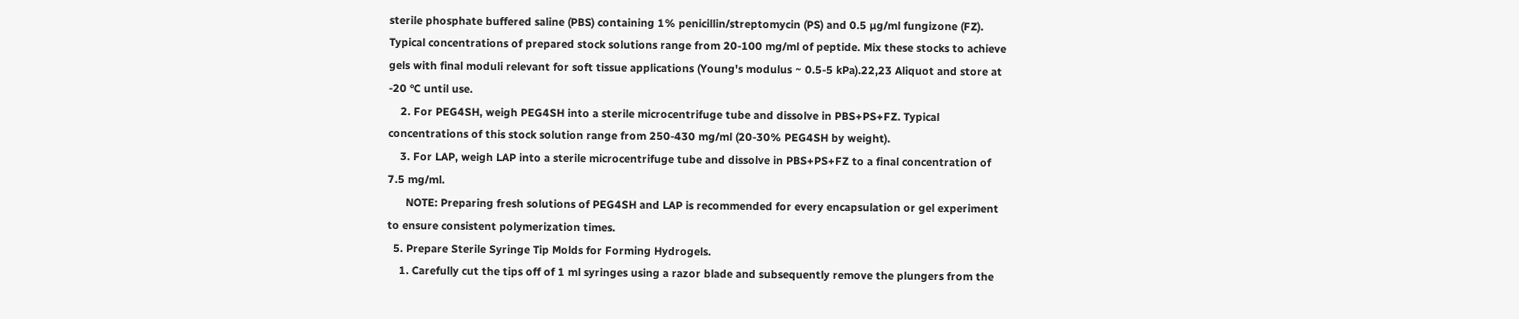sterile phosphate buffered saline (PBS) containing 1% penicillin/streptomycin (PS) and 0.5 µg/ml fungizone (FZ). Typical concentrations of prepared stock solutions range from 20-100 mg/ml of peptide. Mix these stocks to achieve gels with final moduli relevant for soft tissue applications (Young's modulus ~ 0.5-5 kPa).22,23 Aliquot and store at -20 °C until use.
    2. For PEG4SH, weigh PEG4SH into a sterile microcentrifuge tube and dissolve in PBS+PS+FZ. Typical concentrations of this stock solution range from 250-430 mg/ml (20-30% PEG4SH by weight).
    3. For LAP, weigh LAP into a sterile microcentrifuge tube and dissolve in PBS+PS+FZ to a final concentration of 7.5 mg/ml.
      NOTE: Preparing fresh solutions of PEG4SH and LAP is recommended for every encapsulation or gel experiment to ensure consistent polymerization times.
  5. Prepare Sterile Syringe Tip Molds for Forming Hydrogels.
    1. Carefully cut the tips off of 1 ml syringes using a razor blade and subsequently remove the plungers from the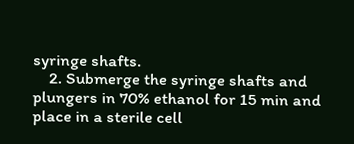syringe shafts.
    2. Submerge the syringe shafts and plungers in 70% ethanol for 15 min and place in a sterile cell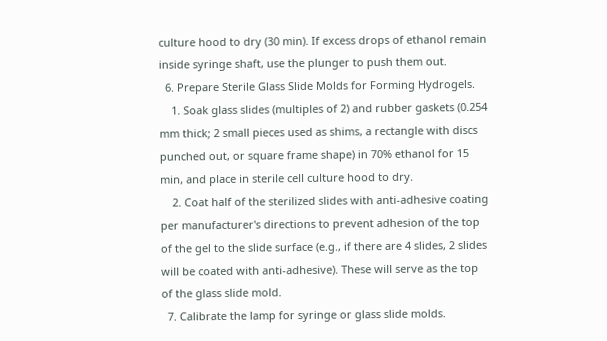culture hood to dry (30 min). If excess drops of ethanol remain inside syringe shaft, use the plunger to push them out.
  6. Prepare Sterile Glass Slide Molds for Forming Hydrogels.
    1. Soak glass slides (multiples of 2) and rubber gaskets (0.254 mm thick; 2 small pieces used as shims, a rectangle with discs punched out, or square frame shape) in 70% ethanol for 15 min, and place in sterile cell culture hood to dry.
    2. Coat half of the sterilized slides with anti-adhesive coating per manufacturer's directions to prevent adhesion of the top of the gel to the slide surface (e.g., if there are 4 slides, 2 slides will be coated with anti-adhesive). These will serve as the top of the glass slide mold.
  7. Calibrate the lamp for syringe or glass slide molds.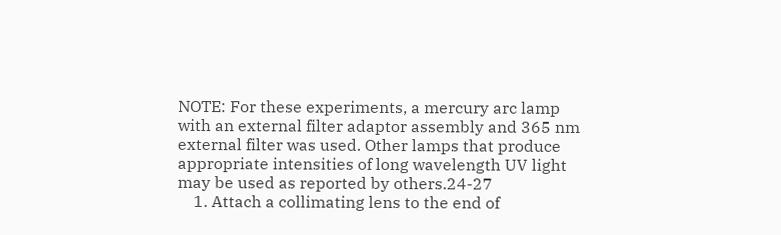NOTE: For these experiments, a mercury arc lamp with an external filter adaptor assembly and 365 nm external filter was used. Other lamps that produce appropriate intensities of long wavelength UV light may be used as reported by others.24-27
    1. Attach a collimating lens to the end of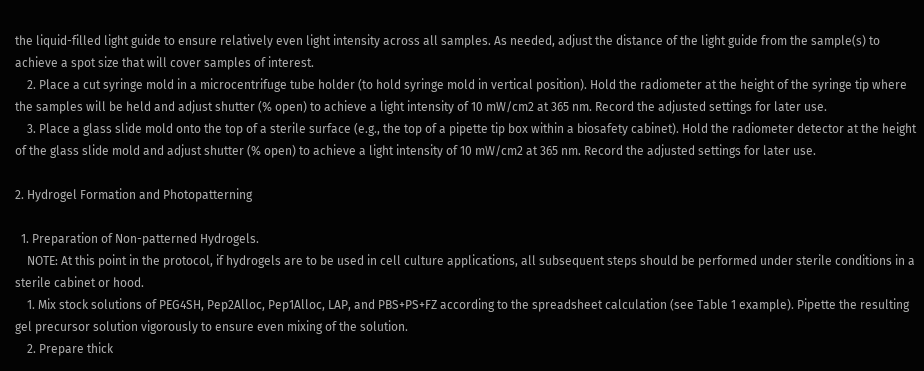the liquid-filled light guide to ensure relatively even light intensity across all samples. As needed, adjust the distance of the light guide from the sample(s) to achieve a spot size that will cover samples of interest.
    2. Place a cut syringe mold in a microcentrifuge tube holder (to hold syringe mold in vertical position). Hold the radiometer at the height of the syringe tip where the samples will be held and adjust shutter (% open) to achieve a light intensity of 10 mW/cm2 at 365 nm. Record the adjusted settings for later use.
    3. Place a glass slide mold onto the top of a sterile surface (e.g., the top of a pipette tip box within a biosafety cabinet). Hold the radiometer detector at the height of the glass slide mold and adjust shutter (% open) to achieve a light intensity of 10 mW/cm2 at 365 nm. Record the adjusted settings for later use.

2. Hydrogel Formation and Photopatterning

  1. Preparation of Non-patterned Hydrogels.
    NOTE: At this point in the protocol, if hydrogels are to be used in cell culture applications, all subsequent steps should be performed under sterile conditions in a sterile cabinet or hood.
    1. Mix stock solutions of PEG4SH, Pep2Alloc, Pep1Alloc, LAP, and PBS+PS+FZ according to the spreadsheet calculation (see Table 1 example). Pipette the resulting gel precursor solution vigorously to ensure even mixing of the solution.
    2. Prepare thick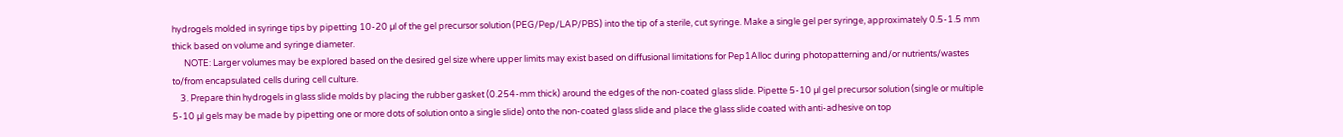hydrogels molded in syringe tips by pipetting 10-20 µl of the gel precursor solution (PEG/Pep/LAP/PBS) into the tip of a sterile, cut syringe. Make a single gel per syringe, approximately 0.5-1.5 mm thick based on volume and syringe diameter.
      NOTE: Larger volumes may be explored based on the desired gel size where upper limits may exist based on diffusional limitations for Pep1Alloc during photopatterning and/or nutrients/wastes to/from encapsulated cells during cell culture.
    3. Prepare thin hydrogels in glass slide molds by placing the rubber gasket (0.254-mm thick) around the edges of the non-coated glass slide. Pipette 5-10 µl gel precursor solution (single or multiple 5-10 µl gels may be made by pipetting one or more dots of solution onto a single slide) onto the non-coated glass slide and place the glass slide coated with anti-adhesive on top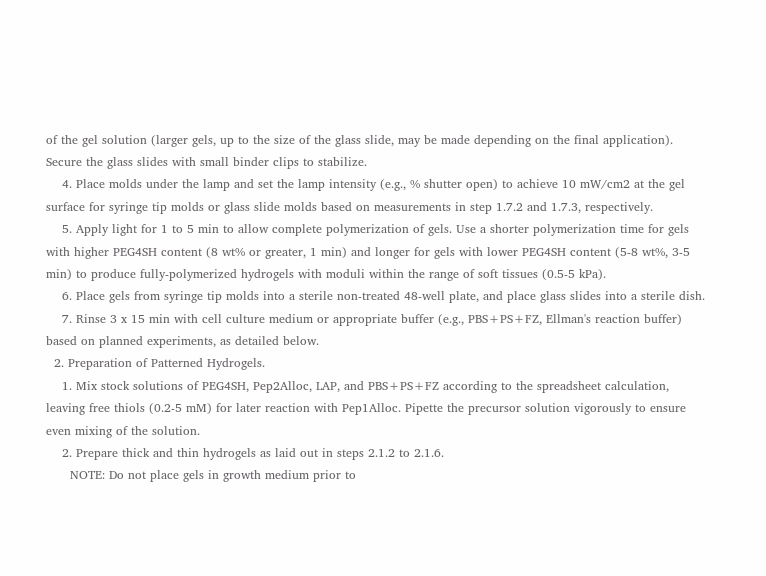of the gel solution (larger gels, up to the size of the glass slide, may be made depending on the final application). Secure the glass slides with small binder clips to stabilize.
    4. Place molds under the lamp and set the lamp intensity (e.g., % shutter open) to achieve 10 mW/cm2 at the gel surface for syringe tip molds or glass slide molds based on measurements in step 1.7.2 and 1.7.3, respectively.
    5. Apply light for 1 to 5 min to allow complete polymerization of gels. Use a shorter polymerization time for gels with higher PEG4SH content (8 wt% or greater, 1 min) and longer for gels with lower PEG4SH content (5-8 wt%, 3-5 min) to produce fully-polymerized hydrogels with moduli within the range of soft tissues (0.5-5 kPa).
    6. Place gels from syringe tip molds into a sterile non-treated 48-well plate, and place glass slides into a sterile dish.
    7. Rinse 3 x 15 min with cell culture medium or appropriate buffer (e.g., PBS+PS+FZ, Ellman's reaction buffer) based on planned experiments, as detailed below.
  2. Preparation of Patterned Hydrogels.
    1. Mix stock solutions of PEG4SH, Pep2Alloc, LAP, and PBS+PS+FZ according to the spreadsheet calculation, leaving free thiols (0.2-5 mM) for later reaction with Pep1Alloc. Pipette the precursor solution vigorously to ensure even mixing of the solution.
    2. Prepare thick and thin hydrogels as laid out in steps 2.1.2 to 2.1.6.
      NOTE: Do not place gels in growth medium prior to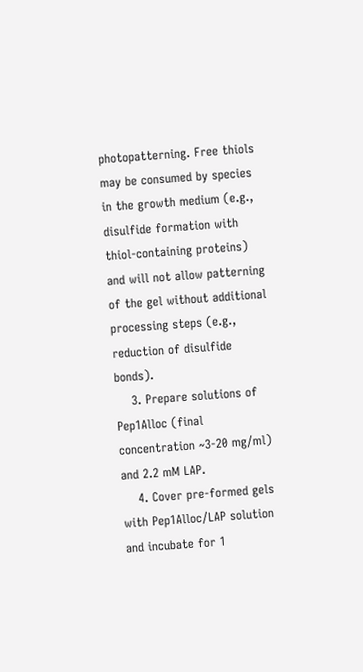photopatterning. Free thiols may be consumed by species in the growth medium (e.g., disulfide formation with thiol-containing proteins) and will not allow patterning of the gel without additional processing steps (e.g., reduction of disulfide bonds).
    3. Prepare solutions of Pep1Alloc (final concentration ~3-20 mg/ml) and 2.2 mM LAP.
    4. Cover pre-formed gels with Pep1Alloc/LAP solution and incubate for 1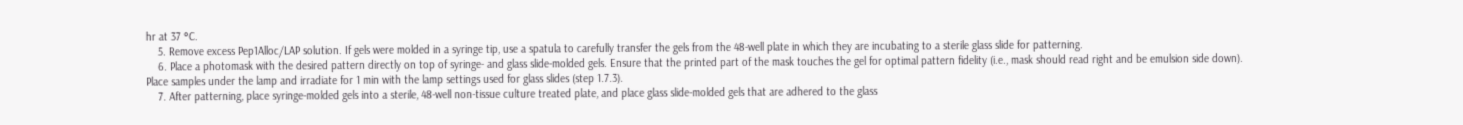hr at 37 °C.
    5. Remove excess Pep1Alloc/LAP solution. If gels were molded in a syringe tip, use a spatula to carefully transfer the gels from the 48-well plate in which they are incubating to a sterile glass slide for patterning.
    6. Place a photomask with the desired pattern directly on top of syringe- and glass slide-molded gels. Ensure that the printed part of the mask touches the gel for optimal pattern fidelity (i.e., mask should read right and be emulsion side down). Place samples under the lamp and irradiate for 1 min with the lamp settings used for glass slides (step 1.7.3).
    7. After patterning, place syringe-molded gels into a sterile, 48-well non-tissue culture treated plate, and place glass slide-molded gels that are adhered to the glass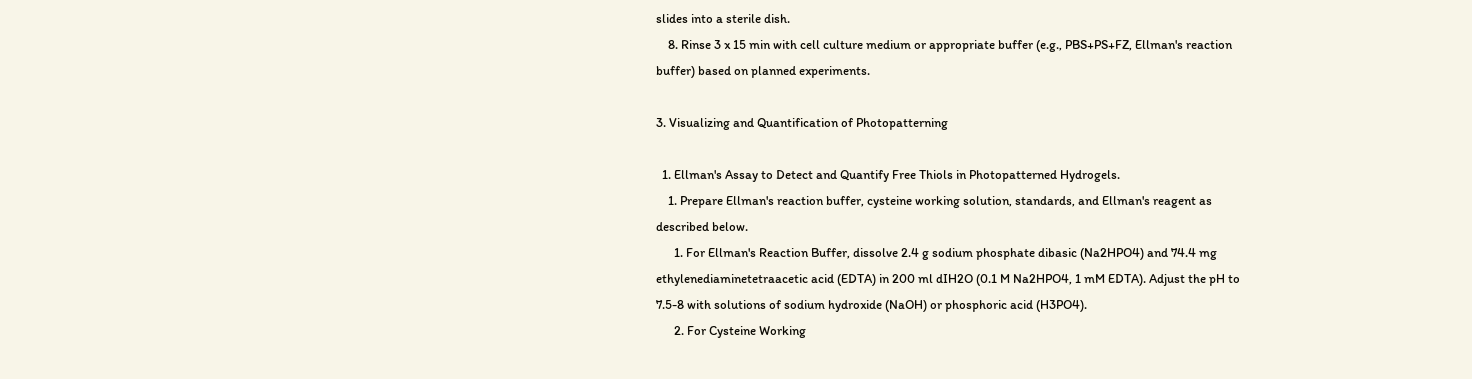slides into a sterile dish.
    8. Rinse 3 x 15 min with cell culture medium or appropriate buffer (e.g., PBS+PS+FZ, Ellman's reaction buffer) based on planned experiments.

3. Visualizing and Quantification of Photopatterning

  1. Ellman's Assay to Detect and Quantify Free Thiols in Photopatterned Hydrogels.
    1. Prepare Ellman's reaction buffer, cysteine working solution, standards, and Ellman's reagent as described below.
      1. For Ellman's Reaction Buffer, dissolve 2.4 g sodium phosphate dibasic (Na2HPO4) and 74.4 mg ethylenediaminetetraacetic acid (EDTA) in 200 ml dIH2O (0.1 M Na2HPO4, 1 mM EDTA). Adjust the pH to 7.5-8 with solutions of sodium hydroxide (NaOH) or phosphoric acid (H3PO4).
      2. For Cysteine Working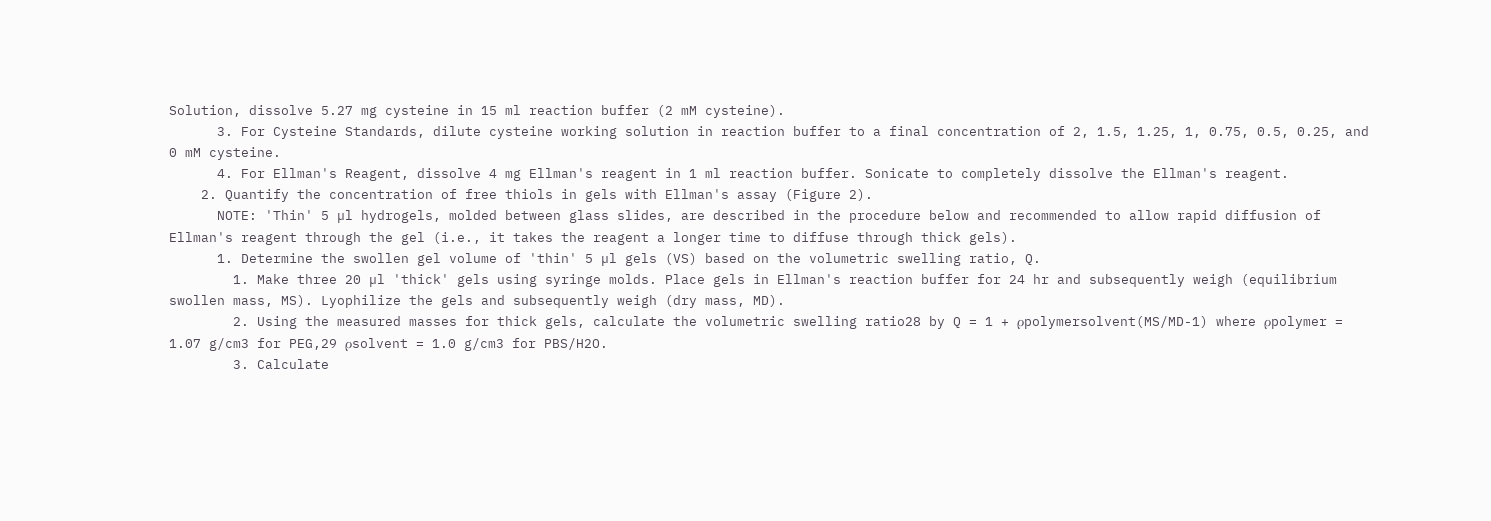Solution, dissolve 5.27 mg cysteine in 15 ml reaction buffer (2 mM cysteine).
      3. For Cysteine Standards, dilute cysteine working solution in reaction buffer to a final concentration of 2, 1.5, 1.25, 1, 0.75, 0.5, 0.25, and 0 mM cysteine.
      4. For Ellman's Reagent, dissolve 4 mg Ellman's reagent in 1 ml reaction buffer. Sonicate to completely dissolve the Ellman's reagent.
    2. Quantify the concentration of free thiols in gels with Ellman's assay (Figure 2).
      NOTE: 'Thin' 5 µl hydrogels, molded between glass slides, are described in the procedure below and recommended to allow rapid diffusion of Ellman's reagent through the gel (i.e., it takes the reagent a longer time to diffuse through thick gels).
      1. Determine the swollen gel volume of 'thin' 5 µl gels (VS) based on the volumetric swelling ratio, Q.
        1. Make three 20 µl 'thick' gels using syringe molds. Place gels in Ellman's reaction buffer for 24 hr and subsequently weigh (equilibrium swollen mass, MS). Lyophilize the gels and subsequently weigh (dry mass, MD).
        2. Using the measured masses for thick gels, calculate the volumetric swelling ratio28 by Q = 1 + ρpolymersolvent(MS/MD-1) where ρpolymer = 1.07 g/cm3 for PEG,29 ρsolvent = 1.0 g/cm3 for PBS/H2O.
        3. Calculate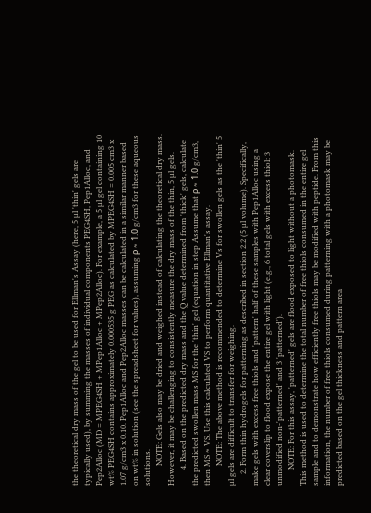the theoretical dry mass of the gel to be used for Ellman's Assay (here, 5 µl 'thin' gels are typically used), by summing the masses of individual components PEG4SH, Pep1Alloc, and Pep2Alloc (MD = MPEG4SH + MPep1Alloc + MPep2Alloc). For example, a 5 µl gel containing 10 wt% PEG4SH contains approximately 0.000535 g PEG as calculated by MPEG4SH = 0.005 cm3 x 1.07 g/cm3 x 0.10. Pep1Alloc and Pep2Alloc masses can be calculated in a similar manner based on wt% in solution (see the spreadsheet for values), assuming ρ ≈ 1.0 g/cm3 for these aqueous solutions.
          NOTE: Gels also may be dried and weighed instead of calculating the theoretical dry mass. However, it may be challenging to consistently measure the dry mass of the thin, 5 µl gels.
        4. Based on the predicted dry mass and the Q value determined from 'thick' gels, calculate the predicted swollen mass MS for the 'thin' gel (equation in step Assume that ρ ≈ 1.0 g/cm3, then MS ≈ VS. Use this calculated VS to perform quantitative Ellman's assay.
          NOTE: The above method is recommended to determine Vs for swollen gels as the 'thin' 5 µl gels are difficult to transfer for weighing.
      2. Form thin hydrogels for patterning as described in section 2.2 (5 µl volume). Specifically, make gels with excess free thiols and 'pattern' half of these samples with Pep1Alloc using a clear coverslip to flood expose the entire gel with light (e.g., 6 total gels with excess thiol: 3 unmodified non-'patterned' and 3 'patterned').
        NOTE: For this assay, 'patterned' gels are flood exposed to light without a photomask. This method is used to determine the total number of free thiols consumed in the entire gel sample and to demonstrate how efficiently free thiols may be modified with peptide. From this information, the number of free thiols consumed during patterning with a photomask may be predicted based on the gel thickness and pattern area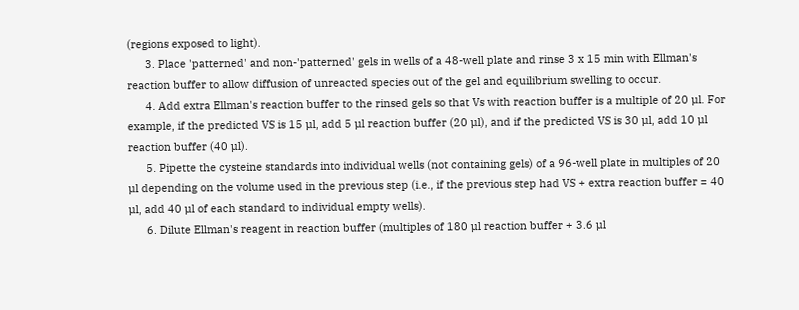(regions exposed to light).
      3. Place 'patterned' and non-'patterned' gels in wells of a 48-well plate and rinse 3 x 15 min with Ellman's reaction buffer to allow diffusion of unreacted species out of the gel and equilibrium swelling to occur.
      4. Add extra Ellman's reaction buffer to the rinsed gels so that Vs with reaction buffer is a multiple of 20 µl. For example, if the predicted VS is 15 µl, add 5 µl reaction buffer (20 µl), and if the predicted VS is 30 µl, add 10 µl reaction buffer (40 µl).
      5. Pipette the cysteine standards into individual wells (not containing gels) of a 96-well plate in multiples of 20 µl depending on the volume used in the previous step (i.e., if the previous step had VS + extra reaction buffer = 40 µl, add 40 µl of each standard to individual empty wells).
      6. Dilute Ellman's reagent in reaction buffer (multiples of 180 µl reaction buffer + 3.6 µl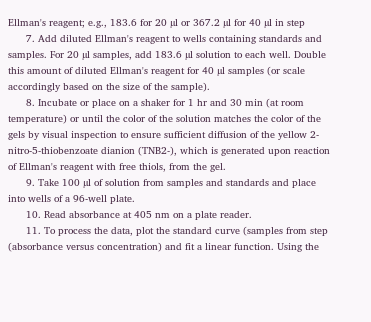Ellman's reagent; e.g., 183.6 for 20 µl or 367.2 µl for 40 µl in step
      7. Add diluted Ellman's reagent to wells containing standards and samples. For 20 µl samples, add 183.6 µl solution to each well. Double this amount of diluted Ellman's reagent for 40 µl samples (or scale accordingly based on the size of the sample).
      8. Incubate or place on a shaker for 1 hr and 30 min (at room temperature) or until the color of the solution matches the color of the gels by visual inspection to ensure sufficient diffusion of the yellow 2-nitro-5-thiobenzoate dianion (TNB2-), which is generated upon reaction of Ellman's reagent with free thiols, from the gel.
      9. Take 100 µl of solution from samples and standards and place into wells of a 96-well plate.
      10. Read absorbance at 405 nm on a plate reader.
      11. To process the data, plot the standard curve (samples from step (absorbance versus concentration) and fit a linear function. Using the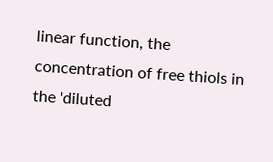linear function, the concentration of free thiols in the 'diluted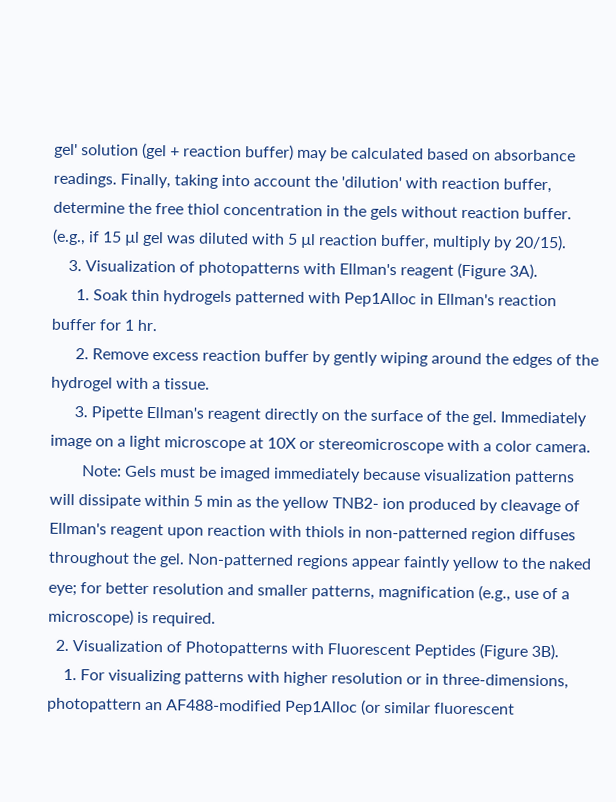gel' solution (gel + reaction buffer) may be calculated based on absorbance readings. Finally, taking into account the 'dilution' with reaction buffer, determine the free thiol concentration in the gels without reaction buffer. (e.g., if 15 µl gel was diluted with 5 µl reaction buffer, multiply by 20/15).
    3. Visualization of photopatterns with Ellman's reagent (Figure 3A).
      1. Soak thin hydrogels patterned with Pep1Alloc in Ellman's reaction buffer for 1 hr.
      2. Remove excess reaction buffer by gently wiping around the edges of the hydrogel with a tissue.
      3. Pipette Ellman's reagent directly on the surface of the gel. Immediately image on a light microscope at 10X or stereomicroscope with a color camera.
        Note: Gels must be imaged immediately because visualization patterns will dissipate within 5 min as the yellow TNB2- ion produced by cleavage of Ellman's reagent upon reaction with thiols in non-patterned region diffuses throughout the gel. Non-patterned regions appear faintly yellow to the naked eye; for better resolution and smaller patterns, magnification (e.g., use of a microscope) is required.
  2. Visualization of Photopatterns with Fluorescent Peptides (Figure 3B).
    1. For visualizing patterns with higher resolution or in three-dimensions, photopattern an AF488-modified Pep1Alloc (or similar fluorescent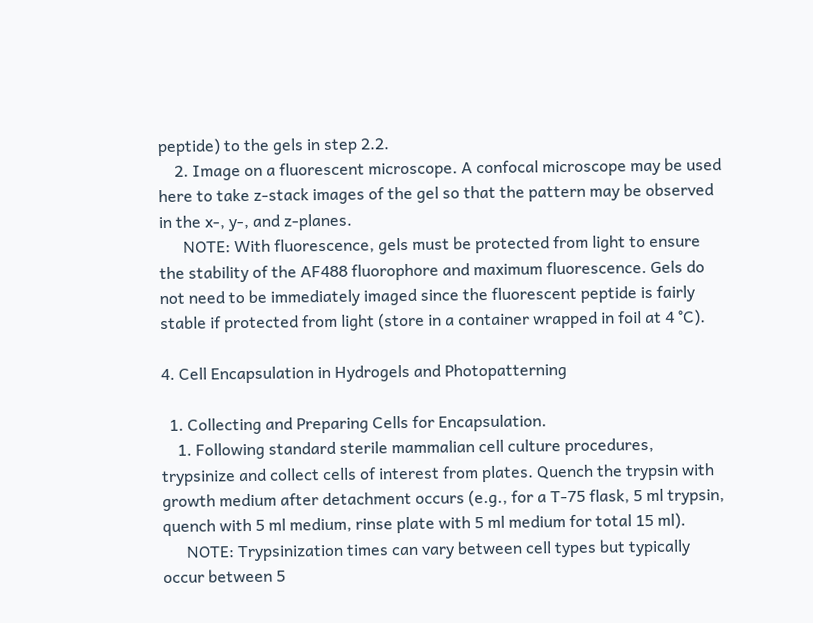peptide) to the gels in step 2.2.
    2. Image on a fluorescent microscope. A confocal microscope may be used here to take z-stack images of the gel so that the pattern may be observed in the x-, y-, and z-planes.
      NOTE: With fluorescence, gels must be protected from light to ensure the stability of the AF488 fluorophore and maximum fluorescence. Gels do not need to be immediately imaged since the fluorescent peptide is fairly stable if protected from light (store in a container wrapped in foil at 4 °C).

4. Cell Encapsulation in Hydrogels and Photopatterning

  1. Collecting and Preparing Cells for Encapsulation.
    1. Following standard sterile mammalian cell culture procedures, trypsinize and collect cells of interest from plates. Quench the trypsin with growth medium after detachment occurs (e.g., for a T-75 flask, 5 ml trypsin, quench with 5 ml medium, rinse plate with 5 ml medium for total 15 ml).
      NOTE: Trypsinization times can vary between cell types but typically occur between 5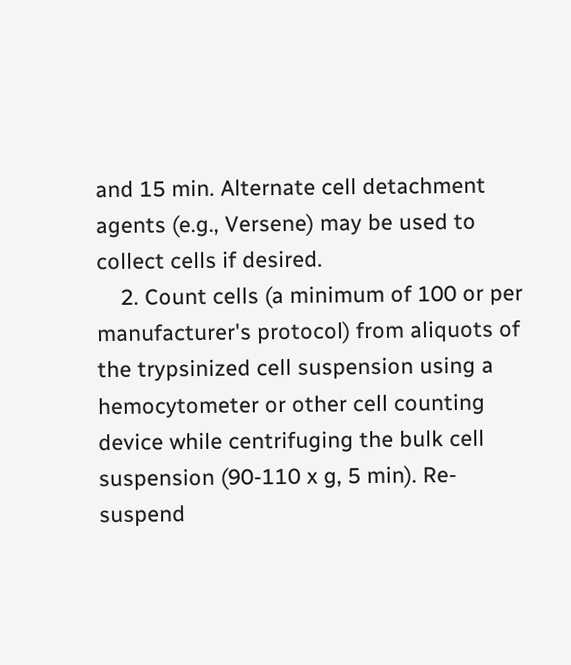and 15 min. Alternate cell detachment agents (e.g., Versene) may be used to collect cells if desired.
    2. Count cells (a minimum of 100 or per manufacturer's protocol) from aliquots of the trypsinized cell suspension using a hemocytometer or other cell counting device while centrifuging the bulk cell suspension (90-110 x g, 5 min). Re-suspend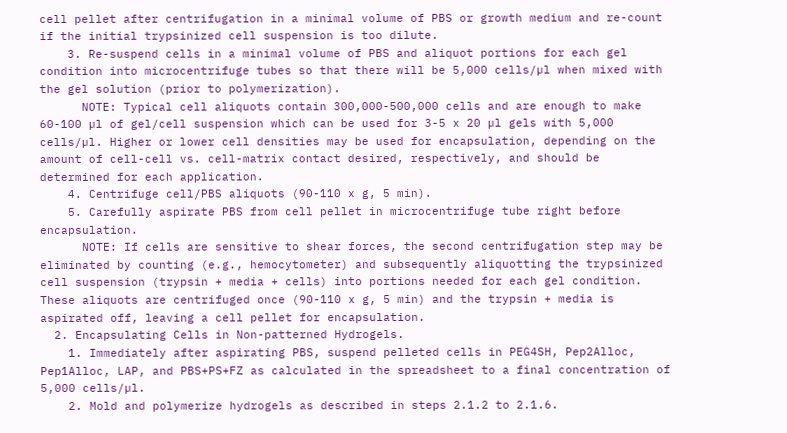cell pellet after centrifugation in a minimal volume of PBS or growth medium and re-count if the initial trypsinized cell suspension is too dilute.
    3. Re-suspend cells in a minimal volume of PBS and aliquot portions for each gel condition into microcentrifuge tubes so that there will be 5,000 cells/µl when mixed with the gel solution (prior to polymerization).
      NOTE: Typical cell aliquots contain 300,000-500,000 cells and are enough to make 60-100 µl of gel/cell suspension which can be used for 3-5 x 20 µl gels with 5,000 cells/µl. Higher or lower cell densities may be used for encapsulation, depending on the amount of cell-cell vs. cell-matrix contact desired, respectively, and should be determined for each application.
    4. Centrifuge cell/PBS aliquots (90-110 x g, 5 min).
    5. Carefully aspirate PBS from cell pellet in microcentrifuge tube right before encapsulation.
      NOTE: If cells are sensitive to shear forces, the second centrifugation step may be eliminated by counting (e.g., hemocytometer) and subsequently aliquotting the trypsinized cell suspension (trypsin + media + cells) into portions needed for each gel condition. These aliquots are centrifuged once (90-110 x g, 5 min) and the trypsin + media is aspirated off, leaving a cell pellet for encapsulation.
  2. Encapsulating Cells in Non-patterned Hydrogels.
    1. Immediately after aspirating PBS, suspend pelleted cells in PEG4SH, Pep2Alloc, Pep1Alloc, LAP, and PBS+PS+FZ as calculated in the spreadsheet to a final concentration of 5,000 cells/µl.
    2. Mold and polymerize hydrogels as described in steps 2.1.2 to 2.1.6.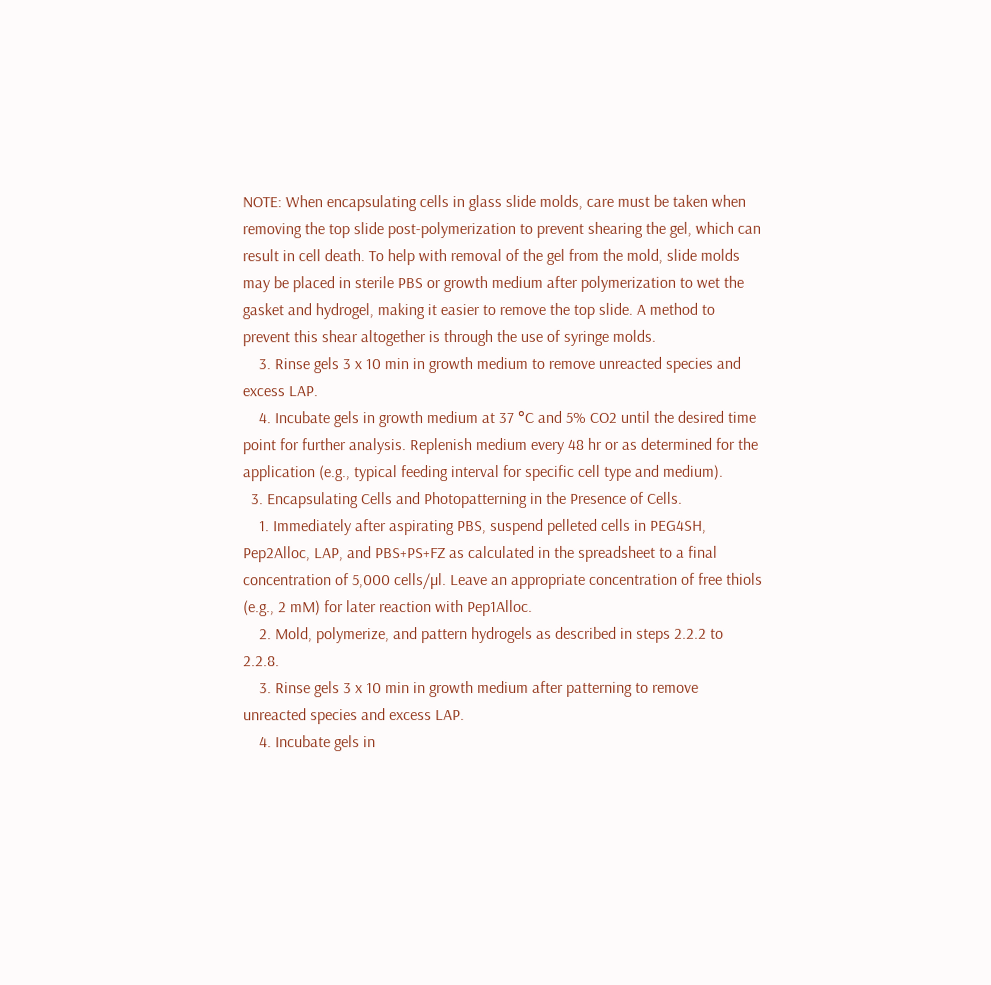NOTE: When encapsulating cells in glass slide molds, care must be taken when removing the top slide post-polymerization to prevent shearing the gel, which can result in cell death. To help with removal of the gel from the mold, slide molds may be placed in sterile PBS or growth medium after polymerization to wet the gasket and hydrogel, making it easier to remove the top slide. A method to prevent this shear altogether is through the use of syringe molds.
    3. Rinse gels 3 x 10 min in growth medium to remove unreacted species and excess LAP.
    4. Incubate gels in growth medium at 37 °C and 5% CO2 until the desired time point for further analysis. Replenish medium every 48 hr or as determined for the application (e.g., typical feeding interval for specific cell type and medium).
  3. Encapsulating Cells and Photopatterning in the Presence of Cells.
    1. Immediately after aspirating PBS, suspend pelleted cells in PEG4SH, Pep2Alloc, LAP, and PBS+PS+FZ as calculated in the spreadsheet to a final concentration of 5,000 cells/µl. Leave an appropriate concentration of free thiols (e.g., 2 mM) for later reaction with Pep1Alloc.
    2. Mold, polymerize, and pattern hydrogels as described in steps 2.2.2 to 2.2.8.
    3. Rinse gels 3 x 10 min in growth medium after patterning to remove unreacted species and excess LAP.
    4. Incubate gels in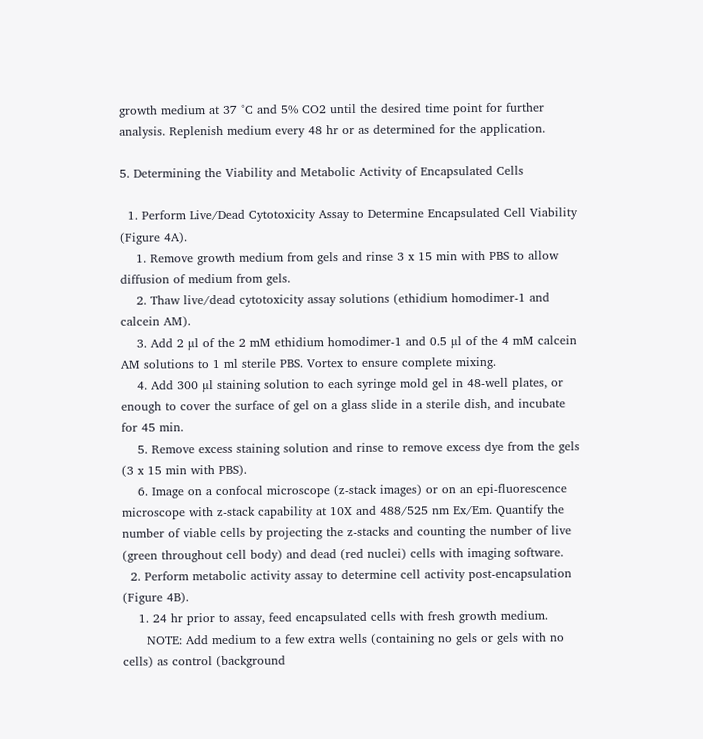growth medium at 37 °C and 5% CO2 until the desired time point for further analysis. Replenish medium every 48 hr or as determined for the application.

5. Determining the Viability and Metabolic Activity of Encapsulated Cells

  1. Perform Live/Dead Cytotoxicity Assay to Determine Encapsulated Cell Viability (Figure 4A).
    1. Remove growth medium from gels and rinse 3 x 15 min with PBS to allow diffusion of medium from gels.
    2. Thaw live/dead cytotoxicity assay solutions (ethidium homodimer-1 and calcein AM).
    3. Add 2 µl of the 2 mM ethidium homodimer-1 and 0.5 µl of the 4 mM calcein AM solutions to 1 ml sterile PBS. Vortex to ensure complete mixing.
    4. Add 300 µl staining solution to each syringe mold gel in 48-well plates, or enough to cover the surface of gel on a glass slide in a sterile dish, and incubate for 45 min.
    5. Remove excess staining solution and rinse to remove excess dye from the gels (3 x 15 min with PBS).
    6. Image on a confocal microscope (z-stack images) or on an epi-fluorescence microscope with z-stack capability at 10X and 488/525 nm Ex/Em. Quantify the number of viable cells by projecting the z-stacks and counting the number of live (green throughout cell body) and dead (red nuclei) cells with imaging software.
  2. Perform metabolic activity assay to determine cell activity post-encapsulation (Figure 4B).
    1. 24 hr prior to assay, feed encapsulated cells with fresh growth medium.
      NOTE: Add medium to a few extra wells (containing no gels or gels with no cells) as control (background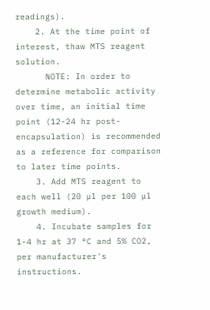readings).
    2. At the time point of interest, thaw MTS reagent solution.
      NOTE: In order to determine metabolic activity over time, an initial time point (12-24 hr post-encapsulation) is recommended as a reference for comparison to later time points.
    3. Add MTS reagent to each well (20 µl per 100 µl growth medium).
    4. Incubate samples for 1-4 hr at 37 °C and 5% CO2, per manufacturer's instructions.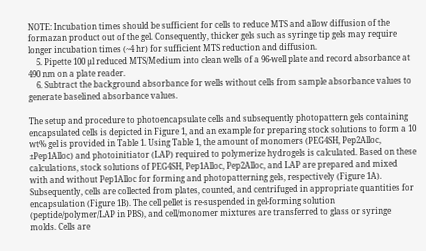NOTE: Incubation times should be sufficient for cells to reduce MTS and allow diffusion of the formazan product out of the gel. Consequently, thicker gels such as syringe tip gels may require longer incubation times (~4 hr) for sufficient MTS reduction and diffusion.
    5. Pipette 100 µl reduced MTS/Medium into clean wells of a 96-well plate and record absorbance at 490 nm on a plate reader.
    6. Subtract the background absorbance for wells without cells from sample absorbance values to generate baselined absorbance values.

The setup and procedure to photoencapsulate cells and subsequently photopattern gels containing encapsulated cells is depicted in Figure 1, and an example for preparing stock solutions to form a 10 wt% gel is provided in Table 1. Using Table 1, the amount of monomers (PEG4SH, Pep2Alloc, ±Pep1Alloc) and photoinitiator (LAP) required to polymerize hydrogels is calculated. Based on these calculations, stock solutions of PEG4SH, Pep1Alloc, Pep2Alloc, and LAP are prepared and mixed with and without Pep1Alloc for forming and photopatterning gels, respectively (Figure 1A). Subsequently, cells are collected from plates, counted, and centrifuged in appropriate quantities for encapsulation (Figure 1B). The cell pellet is re-suspended in gel-forming solution (peptide/polymer/LAP in PBS), and cell/monomer mixtures are transferred to glass or syringe molds. Cells are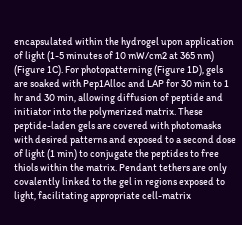encapsulated within the hydrogel upon application of light (1-5 minutes of 10 mW/cm2 at 365 nm) (Figure 1C). For photopatterning (Figure 1D), gels are soaked with Pep1Alloc and LAP for 30 min to 1 hr and 30 min, allowing diffusion of peptide and initiator into the polymerized matrix. These peptide-laden gels are covered with photomasks with desired patterns and exposed to a second dose of light (1 min) to conjugate the peptides to free thiols within the matrix. Pendant tethers are only covalently linked to the gel in regions exposed to light, facilitating appropriate cell-matrix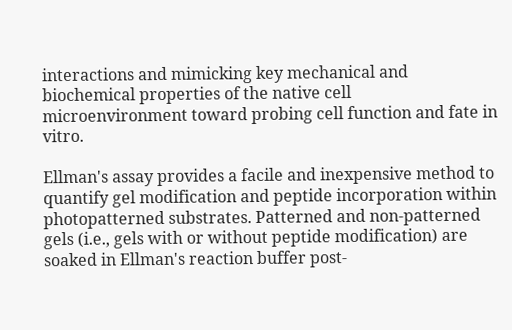interactions and mimicking key mechanical and biochemical properties of the native cell microenvironment toward probing cell function and fate in vitro.

Ellman's assay provides a facile and inexpensive method to quantify gel modification and peptide incorporation within photopatterned substrates. Patterned and non-patterned gels (i.e., gels with or without peptide modification) are soaked in Ellman's reaction buffer post-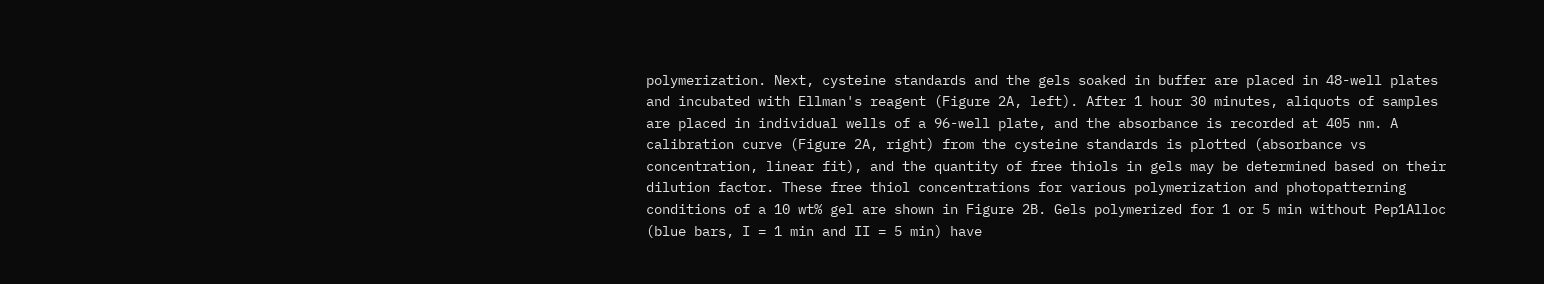polymerization. Next, cysteine standards and the gels soaked in buffer are placed in 48-well plates and incubated with Ellman's reagent (Figure 2A, left). After 1 hour 30 minutes, aliquots of samples are placed in individual wells of a 96-well plate, and the absorbance is recorded at 405 nm. A calibration curve (Figure 2A, right) from the cysteine standards is plotted (absorbance vs concentration, linear fit), and the quantity of free thiols in gels may be determined based on their dilution factor. These free thiol concentrations for various polymerization and photopatterning conditions of a 10 wt% gel are shown in Figure 2B. Gels polymerized for 1 or 5 min without Pep1Alloc (blue bars, I = 1 min and II = 5 min) have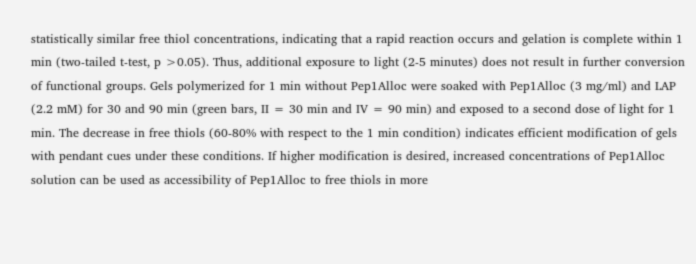statistically similar free thiol concentrations, indicating that a rapid reaction occurs and gelation is complete within 1 min (two-tailed t-test, p >0.05). Thus, additional exposure to light (2-5 minutes) does not result in further conversion of functional groups. Gels polymerized for 1 min without Pep1Alloc were soaked with Pep1Alloc (3 mg/ml) and LAP (2.2 mM) for 30 and 90 min (green bars, II = 30 min and IV = 90 min) and exposed to a second dose of light for 1 min. The decrease in free thiols (60-80% with respect to the 1 min condition) indicates efficient modification of gels with pendant cues under these conditions. If higher modification is desired, increased concentrations of Pep1Alloc solution can be used as accessibility of Pep1Alloc to free thiols in more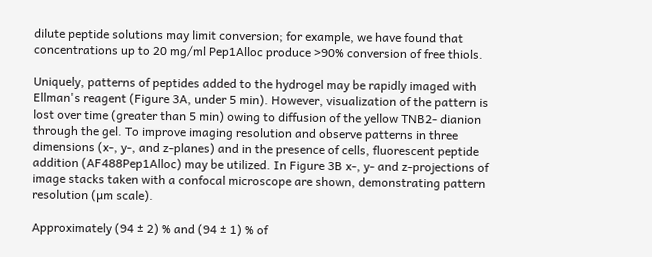dilute peptide solutions may limit conversion; for example, we have found that concentrations up to 20 mg/ml Pep1Alloc produce >90% conversion of free thiols.

Uniquely, patterns of peptides added to the hydrogel may be rapidly imaged with Ellman's reagent (Figure 3A, under 5 min). However, visualization of the pattern is lost over time (greater than 5 min) owing to diffusion of the yellow TNB2- dianion through the gel. To improve imaging resolution and observe patterns in three dimensions (x-, y-, and z-planes) and in the presence of cells, fluorescent peptide addition (AF488Pep1Alloc) may be utilized. In Figure 3B x-, y- and z-projections of image stacks taken with a confocal microscope are shown, demonstrating pattern resolution (µm scale).

Approximately (94 ± 2) % and (94 ± 1) % of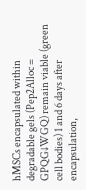hMSCs encapsulated within degradable gels (Pep2Alloc = GPQG↓WGQ) remain viable (green cell bodies) 1 and 6 days after encapsulation,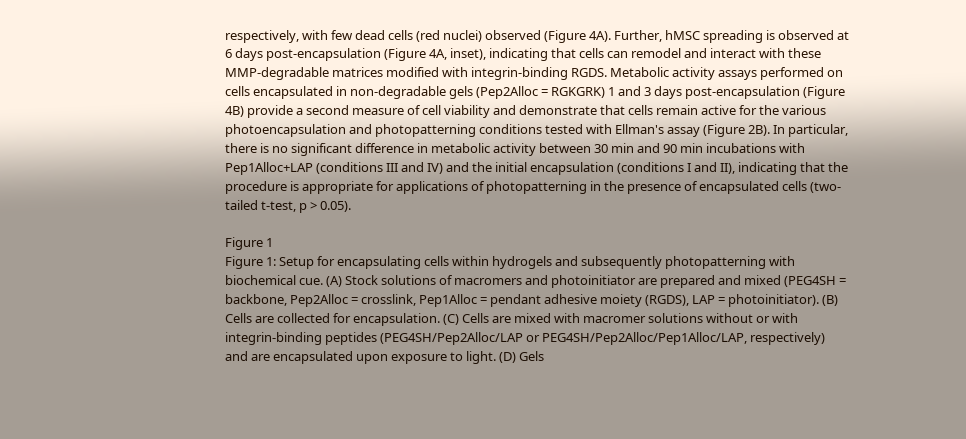respectively, with few dead cells (red nuclei) observed (Figure 4A). Further, hMSC spreading is observed at 6 days post-encapsulation (Figure 4A, inset), indicating that cells can remodel and interact with these MMP-degradable matrices modified with integrin-binding RGDS. Metabolic activity assays performed on cells encapsulated in non-degradable gels (Pep2Alloc = RGKGRK) 1 and 3 days post-encapsulation (Figure 4B) provide a second measure of cell viability and demonstrate that cells remain active for the various photoencapsulation and photopatterning conditions tested with Ellman's assay (Figure 2B). In particular, there is no significant difference in metabolic activity between 30 min and 90 min incubations with Pep1Alloc+LAP (conditions III and IV) and the initial encapsulation (conditions I and II), indicating that the procedure is appropriate for applications of photopatterning in the presence of encapsulated cells (two-tailed t-test, p > 0.05).

Figure 1
Figure 1: Setup for encapsulating cells within hydrogels and subsequently photopatterning with biochemical cue. (A) Stock solutions of macromers and photoinitiator are prepared and mixed (PEG4SH = backbone, Pep2Alloc = crosslink, Pep1Alloc = pendant adhesive moiety (RGDS), LAP = photoinitiator). (B) Cells are collected for encapsulation. (C) Cells are mixed with macromer solutions without or with integrin-binding peptides (PEG4SH/Pep2Alloc/LAP or PEG4SH/Pep2Alloc/Pep1Alloc/LAP, respectively) and are encapsulated upon exposure to light. (D) Gels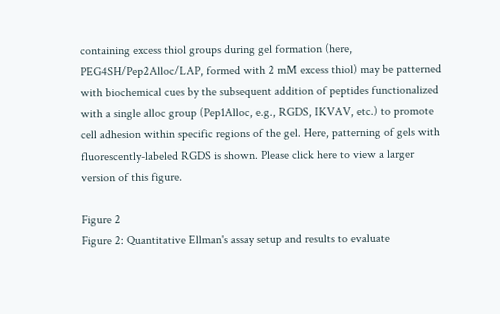containing excess thiol groups during gel formation (here, PEG4SH/Pep2Alloc/LAP, formed with 2 mM excess thiol) may be patterned with biochemical cues by the subsequent addition of peptides functionalized with a single alloc group (Pep1Alloc, e.g., RGDS, IKVAV, etc.) to promote cell adhesion within specific regions of the gel. Here, patterning of gels with fluorescently-labeled RGDS is shown. Please click here to view a larger version of this figure.

Figure 2
Figure 2: Quantitative Ellman's assay setup and results to evaluate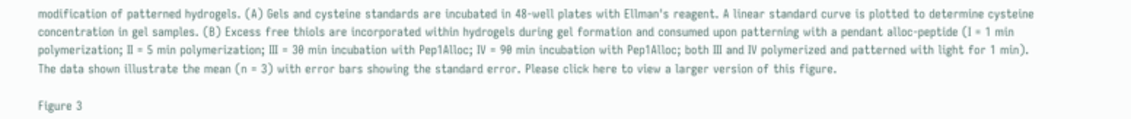modification of patterned hydrogels. (A) Gels and cysteine standards are incubated in 48-well plates with Ellman's reagent. A linear standard curve is plotted to determine cysteine concentration in gel samples. (B) Excess free thiols are incorporated within hydrogels during gel formation and consumed upon patterning with a pendant alloc-peptide (I = 1 min polymerization; II = 5 min polymerization; III = 30 min incubation with Pep1Alloc; IV = 90 min incubation with Pep1Alloc; both III and IV polymerized and patterned with light for 1 min). The data shown illustrate the mean (n = 3) with error bars showing the standard error. Please click here to view a larger version of this figure.

Figure 3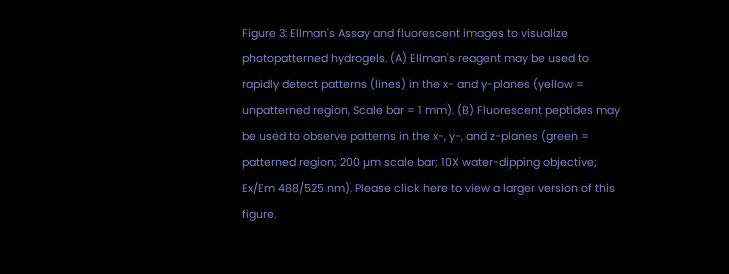Figure 3: Ellman's Assay and fluorescent images to visualize photopatterned hydrogels. (A) Ellman's reagent may be used to rapidly detect patterns (lines) in the x- and y-planes (yellow = unpatterned region, Scale bar = 1 mm). (B) Fluorescent peptides may be used to observe patterns in the x-, y-, and z-planes (green = patterned region; 200 µm scale bar; 10X water-dipping objective; Ex/Em 488/525 nm). Please click here to view a larger version of this figure.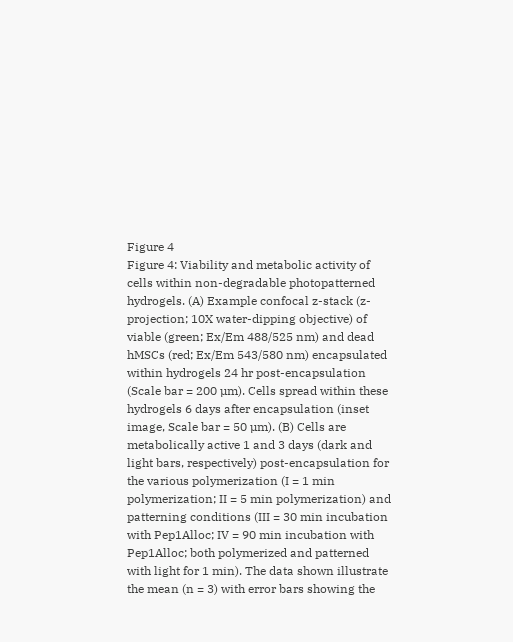Figure 4
Figure 4: Viability and metabolic activity of cells within non-degradable photopatterned hydrogels. (A) Example confocal z-stack (z-projection; 10X water-dipping objective) of viable (green; Ex/Em 488/525 nm) and dead hMSCs (red; Ex/Em 543/580 nm) encapsulated within hydrogels 24 hr post-encapsulation (Scale bar = 200 µm). Cells spread within these hydrogels 6 days after encapsulation (inset image, Scale bar = 50 µm). (B) Cells are metabolically active 1 and 3 days (dark and light bars, respectively) post-encapsulation for the various polymerization (I = 1 min polymerization; II = 5 min polymerization) and patterning conditions (III = 30 min incubation with Pep1Alloc; IV = 90 min incubation with Pep1Alloc; both polymerized and patterned with light for 1 min). The data shown illustrate the mean (n = 3) with error bars showing the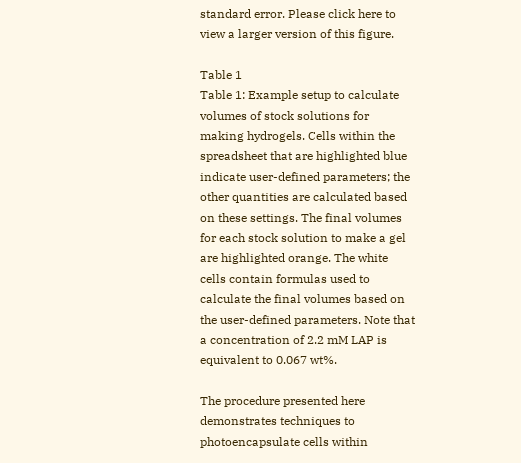standard error. Please click here to view a larger version of this figure.

Table 1
Table 1: Example setup to calculate volumes of stock solutions for making hydrogels. Cells within the spreadsheet that are highlighted blue indicate user-defined parameters; the other quantities are calculated based on these settings. The final volumes for each stock solution to make a gel are highlighted orange. The white cells contain formulas used to calculate the final volumes based on the user-defined parameters. Note that a concentration of 2.2 mM LAP is equivalent to 0.067 wt%.

The procedure presented here demonstrates techniques to photoencapsulate cells within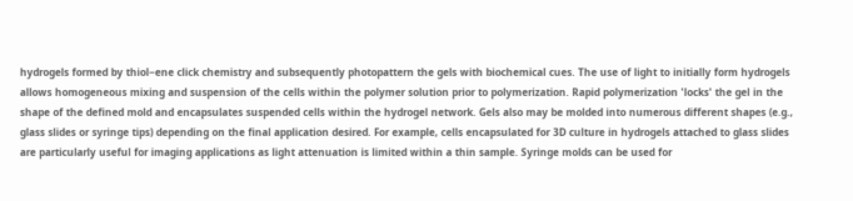hydrogels formed by thiol−ene click chemistry and subsequently photopattern the gels with biochemical cues. The use of light to initially form hydrogels allows homogeneous mixing and suspension of the cells within the polymer solution prior to polymerization. Rapid polymerization 'locks' the gel in the shape of the defined mold and encapsulates suspended cells within the hydrogel network. Gels also may be molded into numerous different shapes (e.g., glass slides or syringe tips) depending on the final application desired. For example, cells encapsulated for 3D culture in hydrogels attached to glass slides are particularly useful for imaging applications as light attenuation is limited within a thin sample. Syringe molds can be used for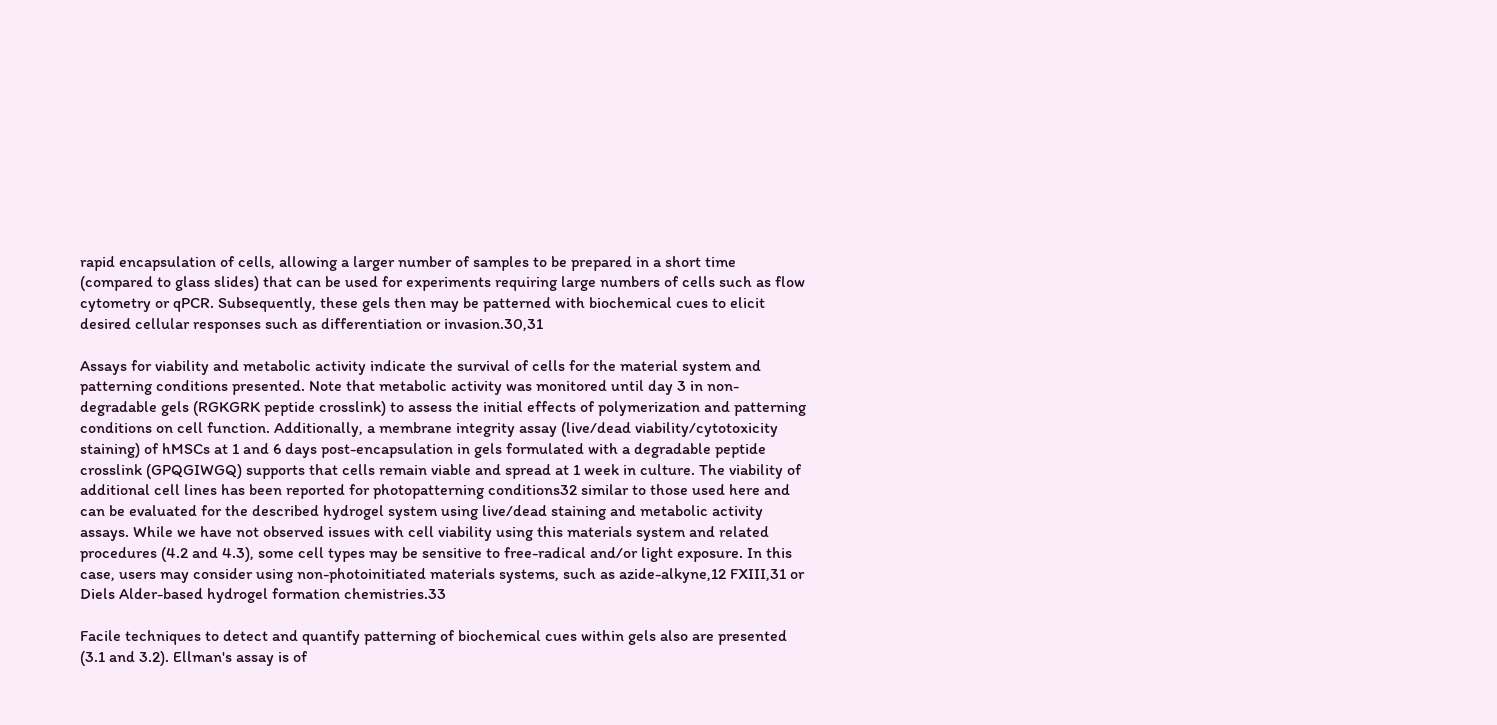rapid encapsulation of cells, allowing a larger number of samples to be prepared in a short time (compared to glass slides) that can be used for experiments requiring large numbers of cells such as flow cytometry or qPCR. Subsequently, these gels then may be patterned with biochemical cues to elicit desired cellular responses such as differentiation or invasion.30,31

Assays for viability and metabolic activity indicate the survival of cells for the material system and patterning conditions presented. Note that metabolic activity was monitored until day 3 in non-degradable gels (RGKGRK peptide crosslink) to assess the initial effects of polymerization and patterning conditions on cell function. Additionally, a membrane integrity assay (live/dead viability/cytotoxicity staining) of hMSCs at 1 and 6 days post-encapsulation in gels formulated with a degradable peptide crosslink (GPQGIWGQ) supports that cells remain viable and spread at 1 week in culture. The viability of additional cell lines has been reported for photopatterning conditions32 similar to those used here and can be evaluated for the described hydrogel system using live/dead staining and metabolic activity assays. While we have not observed issues with cell viability using this materials system and related procedures (4.2 and 4.3), some cell types may be sensitive to free-radical and/or light exposure. In this case, users may consider using non-photoinitiated materials systems, such as azide-alkyne,12 FXIII,31 or Diels Alder-based hydrogel formation chemistries.33

Facile techniques to detect and quantify patterning of biochemical cues within gels also are presented (3.1 and 3.2). Ellman's assay is of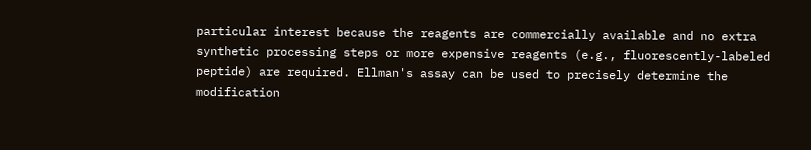particular interest because the reagents are commercially available and no extra synthetic processing steps or more expensive reagents (e.g., fluorescently-labeled peptide) are required. Ellman's assay can be used to precisely determine the modification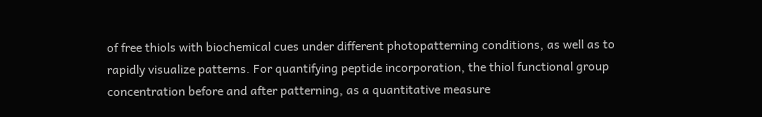of free thiols with biochemical cues under different photopatterning conditions, as well as to rapidly visualize patterns. For quantifying peptide incorporation, the thiol functional group concentration before and after patterning, as a quantitative measure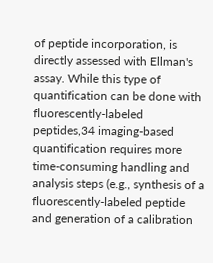of peptide incorporation, is directly assessed with Ellman's assay. While this type of quantification can be done with fluorescently-labeled peptides,34 imaging-based quantification requires more time-consuming handling and analysis steps (e.g., synthesis of a fluorescently-labeled peptide and generation of a calibration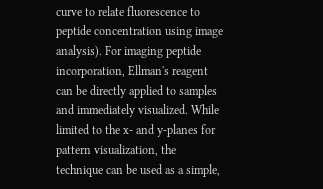curve to relate fluorescence to peptide concentration using image analysis). For imaging peptide incorporation, Ellman's reagent can be directly applied to samples and immediately visualized. While limited to the x- and y-planes for pattern visualization, the technique can be used as a simple,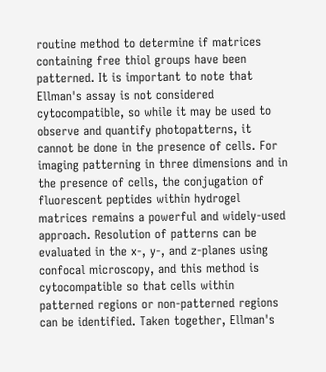routine method to determine if matrices containing free thiol groups have been patterned. It is important to note that Ellman's assay is not considered cytocompatible, so while it may be used to observe and quantify photopatterns, it cannot be done in the presence of cells. For imaging patterning in three dimensions and in the presence of cells, the conjugation of fluorescent peptides within hydrogel matrices remains a powerful and widely-used approach. Resolution of patterns can be evaluated in the x-, y-, and z-planes using confocal microscopy, and this method is cytocompatible so that cells within patterned regions or non-patterned regions can be identified. Taken together, Ellman's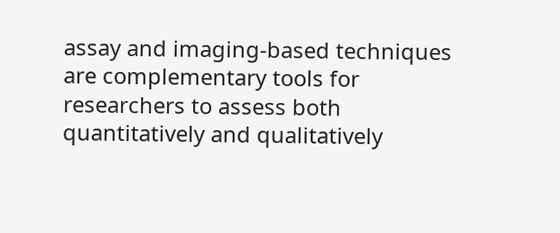assay and imaging-based techniques are complementary tools for researchers to assess both quantitatively and qualitatively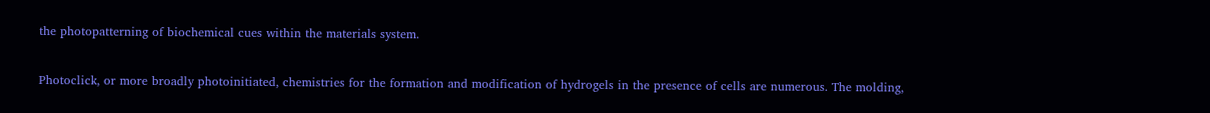the photopatterning of biochemical cues within the materials system.

Photoclick, or more broadly photoinitiated, chemistries for the formation and modification of hydrogels in the presence of cells are numerous. The molding,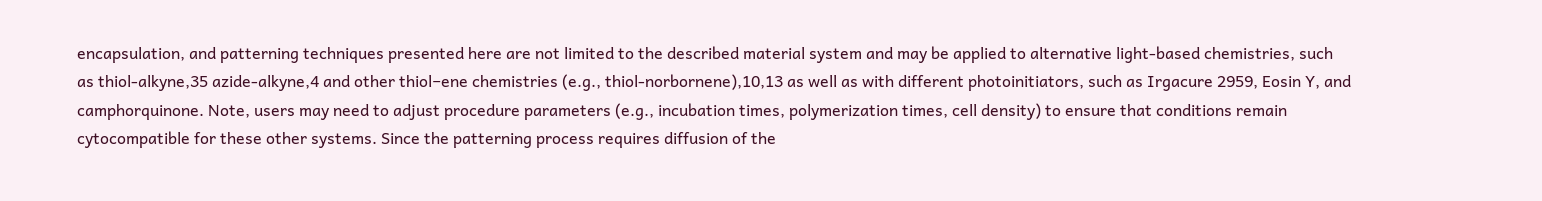encapsulation, and patterning techniques presented here are not limited to the described material system and may be applied to alternative light-based chemistries, such as thiol-alkyne,35 azide-alkyne,4 and other thiol−ene chemistries (e.g., thiol-norbornene),10,13 as well as with different photoinitiators, such as Irgacure 2959, Eosin Y, and camphorquinone. Note, users may need to adjust procedure parameters (e.g., incubation times, polymerization times, cell density) to ensure that conditions remain cytocompatible for these other systems. Since the patterning process requires diffusion of the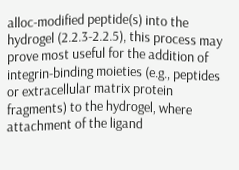alloc-modified peptide(s) into the hydrogel (2.2.3-2.2.5), this process may prove most useful for the addition of integrin-binding moieties (e.g., peptides or extracellular matrix protein fragments) to the hydrogel, where attachment of the ligand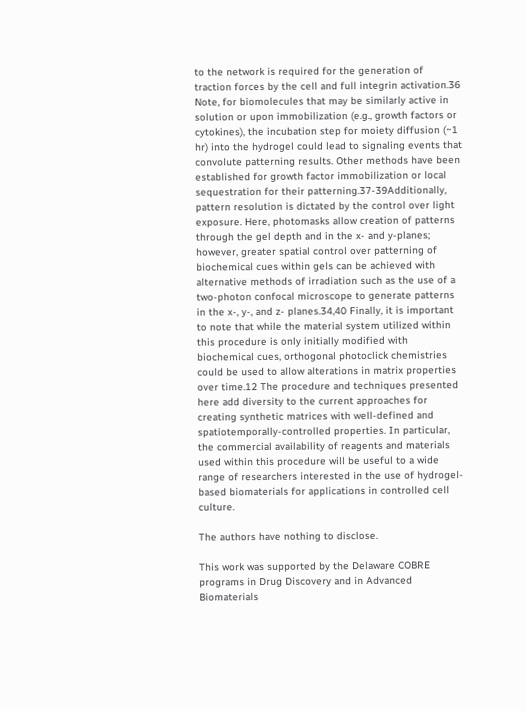to the network is required for the generation of traction forces by the cell and full integrin activation.36 Note, for biomolecules that may be similarly active in solution or upon immobilization (e.g., growth factors or cytokines), the incubation step for moiety diffusion (~1 hr) into the hydrogel could lead to signaling events that convolute patterning results. Other methods have been established for growth factor immobilization or local sequestration for their patterning.37-39Additionally, pattern resolution is dictated by the control over light exposure. Here, photomasks allow creation of patterns through the gel depth and in the x- and y-planes; however, greater spatial control over patterning of biochemical cues within gels can be achieved with alternative methods of irradiation such as the use of a two-photon confocal microscope to generate patterns in the x-, y-, and z- planes.34,40 Finally, it is important to note that while the material system utilized within this procedure is only initially modified with biochemical cues, orthogonal photoclick chemistries could be used to allow alterations in matrix properties over time.12 The procedure and techniques presented here add diversity to the current approaches for creating synthetic matrices with well-defined and spatiotemporally-controlled properties. In particular, the commercial availability of reagents and materials used within this procedure will be useful to a wide range of researchers interested in the use of hydrogel-based biomaterials for applications in controlled cell culture.

The authors have nothing to disclose.

This work was supported by the Delaware COBRE programs in Drug Discovery and in Advanced Biomaterials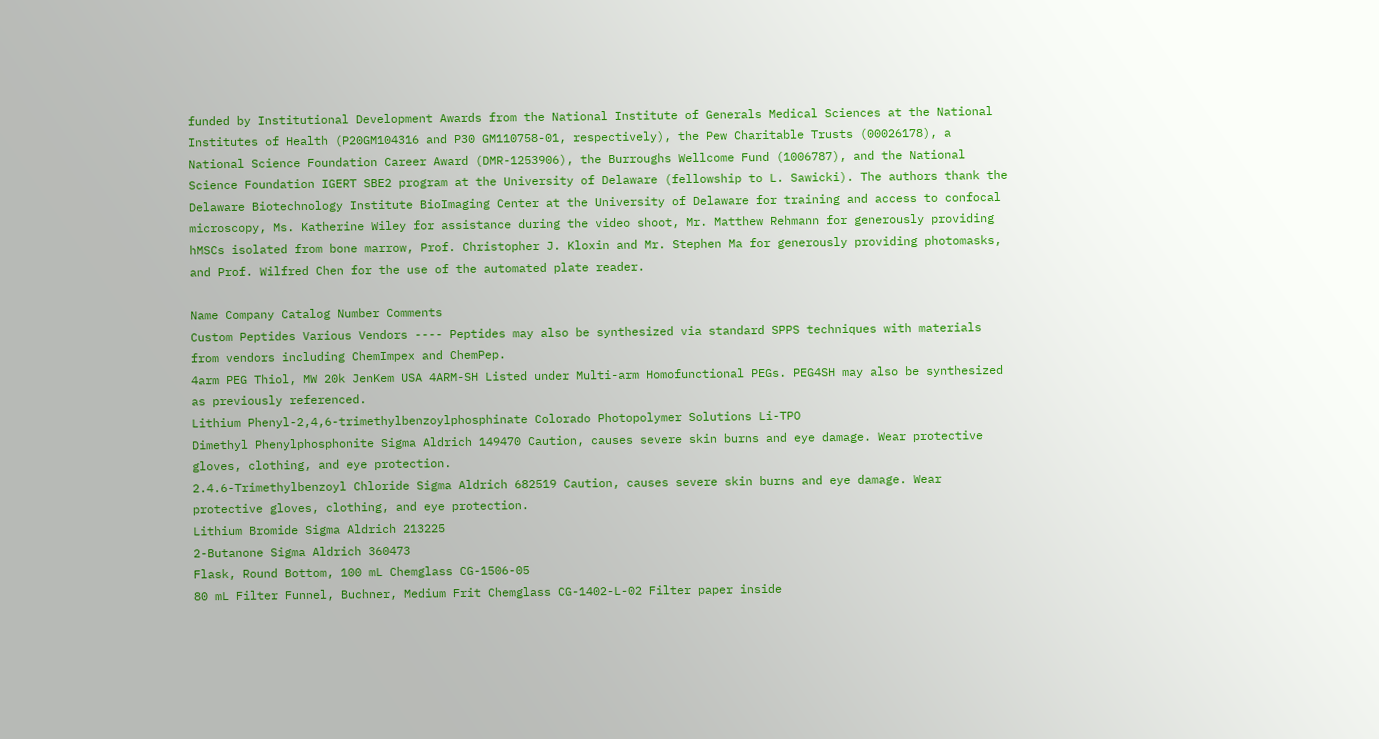funded by Institutional Development Awards from the National Institute of Generals Medical Sciences at the National Institutes of Health (P20GM104316 and P30 GM110758-01, respectively), the Pew Charitable Trusts (00026178), a National Science Foundation Career Award (DMR-1253906), the Burroughs Wellcome Fund (1006787), and the National Science Foundation IGERT SBE2 program at the University of Delaware (fellowship to L. Sawicki). The authors thank the Delaware Biotechnology Institute BioImaging Center at the University of Delaware for training and access to confocal microscopy, Ms. Katherine Wiley for assistance during the video shoot, Mr. Matthew Rehmann for generously providing hMSCs isolated from bone marrow, Prof. Christopher J. Kloxin and Mr. Stephen Ma for generously providing photomasks, and Prof. Wilfred Chen for the use of the automated plate reader.

Name Company Catalog Number Comments
Custom Peptides Various Vendors ---- Peptides may also be synthesized via standard SPPS techniques with materials from vendors including ChemImpex and ChemPep.
4arm PEG Thiol, MW 20k JenKem USA 4ARM-SH Listed under Multi-arm Homofunctional PEGs. PEG4SH may also be synthesized as previously referenced.
Lithium Phenyl-2,4,6-trimethylbenzoylphosphinate Colorado Photopolymer Solutions Li-TPO
Dimethyl Phenylphosphonite Sigma Aldrich 149470 Caution, causes severe skin burns and eye damage. Wear protective gloves, clothing, and eye protection.
2.4.6-Trimethylbenzoyl Chloride Sigma Aldrich 682519 Caution, causes severe skin burns and eye damage. Wear protective gloves, clothing, and eye protection.
Lithium Bromide Sigma Aldrich 213225
2-Butanone Sigma Aldrich 360473
Flask, Round Bottom, 100 mL Chemglass CG-1506-05
80 mL Filter Funnel, Buchner, Medium Frit Chemglass CG-1402-L-02 Filter paper inside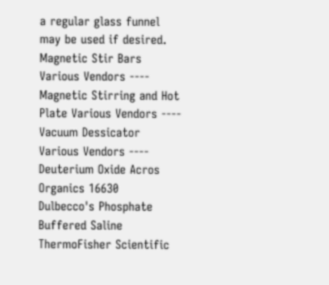a regular glass funnel may be used if desired.
Magnetic Stir Bars Various Vendors ----
Magnetic Stirring and Hot Plate Various Vendors ----
Vacuum Dessicator Various Vendors ----
Deuterium Oxide Acros Organics 16630
Dulbecco's Phosphate Buffered Saline ThermoFisher Scientific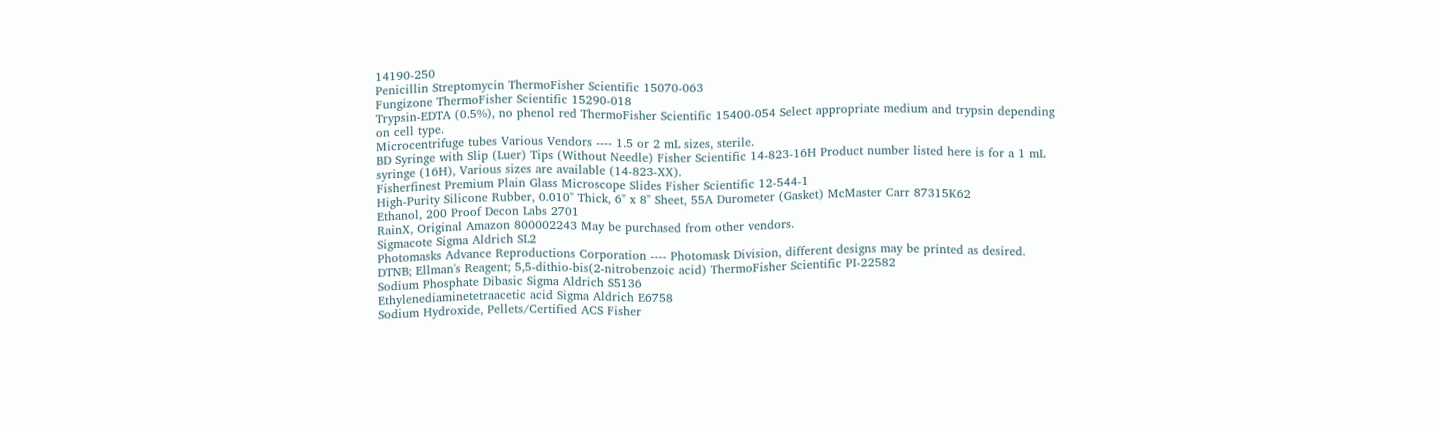14190-250
Penicillin Streptomycin ThermoFisher Scientific 15070-063
Fungizone ThermoFisher Scientific 15290-018
Trypsin-EDTA (0.5%), no phenol red ThermoFisher Scientific 15400-054 Select appropriate medium and trypsin depending on cell type.
Microcentrifuge tubes Various Vendors ---- 1.5 or 2 mL sizes, sterile.
BD Syringe with Slip (Luer) Tips (Without Needle) Fisher Scientific 14-823-16H Product number listed here is for a 1 mL syringe (16H), Various sizes are available (14-823-XX).
Fisherfinest Premium Plain Glass Microscope Slides Fisher Scientific 12-544-1
High-Purity Silicone Rubber, 0.010" Thick, 6" x 8" Sheet, 55A Durometer (Gasket) McMaster Carr 87315K62
Ethanol, 200 Proof Decon Labs 2701
RainX, Original Amazon 800002243 May be purchased from other vendors.
Sigmacote Sigma Aldrich SL2
Photomasks Advance Reproductions Corporation ---- Photomask Division, different designs may be printed as desired.
DTNB; Ellman's Reagent; 5,5-dithio-bis(2-nitrobenzoic acid) ThermoFisher Scientific PI-22582
Sodium Phosphate Dibasic Sigma Aldrich S5136
Ethylenediaminetetraacetic acid Sigma Aldrich E6758
Sodium Hydroxide, Pellets/Certified ACS Fisher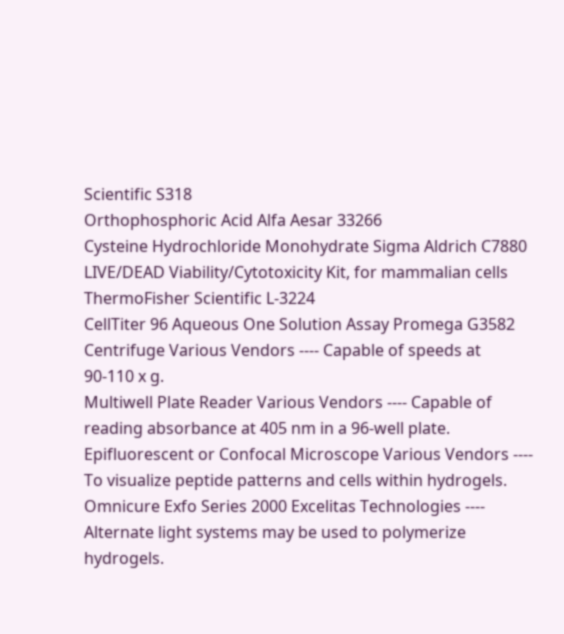Scientific S318
Orthophosphoric Acid Alfa Aesar 33266
Cysteine Hydrochloride Monohydrate Sigma Aldrich C7880
LIVE/DEAD Viability/Cytotoxicity Kit, for mammalian cells ThermoFisher Scientific L-3224
CellTiter 96 Aqueous One Solution Assay Promega G3582
Centrifuge Various Vendors ---- Capable of speeds at 90-110 x g.
Multiwell Plate Reader Various Vendors ---- Capable of reading absorbance at 405 nm in a 96-well plate.
Epifluorescent or Confocal Microscope Various Vendors ---- To visualize peptide patterns and cells within hydrogels.
Omnicure Exfo Series 2000 Excelitas Technologies ---- Alternate light systems may be used to polymerize hydrogels.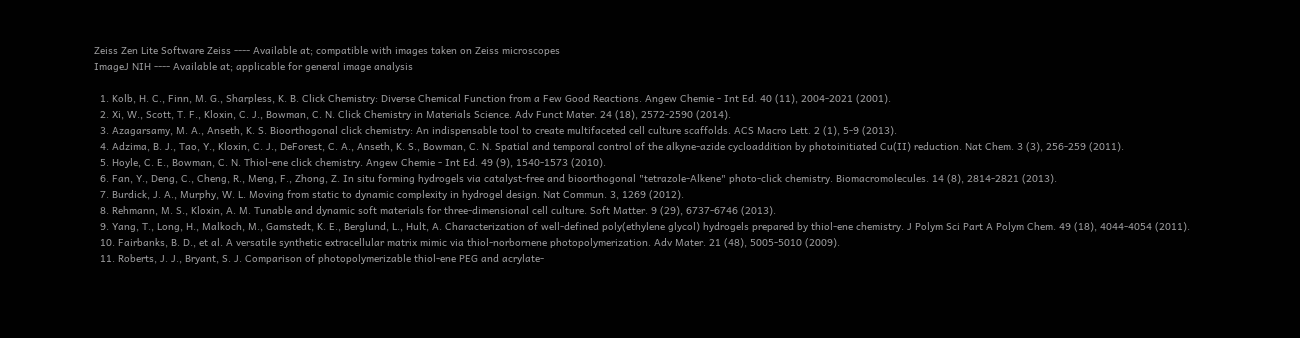Zeiss Zen Lite Software Zeiss ---- Available at; compatible with images taken on Zeiss microscopes
ImageJ NIH ---- Available at; applicable for general image analysis

  1. Kolb, H. C., Finn, M. G., Sharpless, K. B. Click Chemistry: Diverse Chemical Function from a Few Good Reactions. Angew Chemie - Int Ed. 40 (11), 2004-2021 (2001).
  2. Xi, W., Scott, T. F., Kloxin, C. J., Bowman, C. N. Click Chemistry in Materials Science. Adv Funct Mater. 24 (18), 2572-2590 (2014).
  3. Azagarsamy, M. A., Anseth, K. S. Bioorthogonal click chemistry: An indispensable tool to create multifaceted cell culture scaffolds. ACS Macro Lett. 2 (1), 5-9 (2013).
  4. Adzima, B. J., Tao, Y., Kloxin, C. J., DeForest, C. A., Anseth, K. S., Bowman, C. N. Spatial and temporal control of the alkyne-azide cycloaddition by photoinitiated Cu(II) reduction. Nat Chem. 3 (3), 256-259 (2011).
  5. Hoyle, C. E., Bowman, C. N. Thiol-ene click chemistry. Angew Chemie - Int Ed. 49 (9), 1540-1573 (2010).
  6. Fan, Y., Deng, C., Cheng, R., Meng, F., Zhong, Z. In situ forming hydrogels via catalyst-free and bioorthogonal "tetrazole-Alkene" photo-click chemistry. Biomacromolecules. 14 (8), 2814-2821 (2013).
  7. Burdick, J. A., Murphy, W. L. Moving from static to dynamic complexity in hydrogel design. Nat Commun. 3, 1269 (2012).
  8. Rehmann, M. S., Kloxin, A. M. Tunable and dynamic soft materials for three-dimensional cell culture. Soft Matter. 9 (29), 6737-6746 (2013).
  9. Yang, T., Long, H., Malkoch, M., Gamstedt, K. E., Berglund, L., Hult, A. Characterization of well-defined poly(ethylene glycol) hydrogels prepared by thiol-ene chemistry. J Polym Sci Part A Polym Chem. 49 (18), 4044-4054 (2011).
  10. Fairbanks, B. D., et al. A versatile synthetic extracellular matrix mimic via thiol-norbornene photopolymerization. Adv Mater. 21 (48), 5005-5010 (2009).
  11. Roberts, J. J., Bryant, S. J. Comparison of photopolymerizable thiol-ene PEG and acrylate-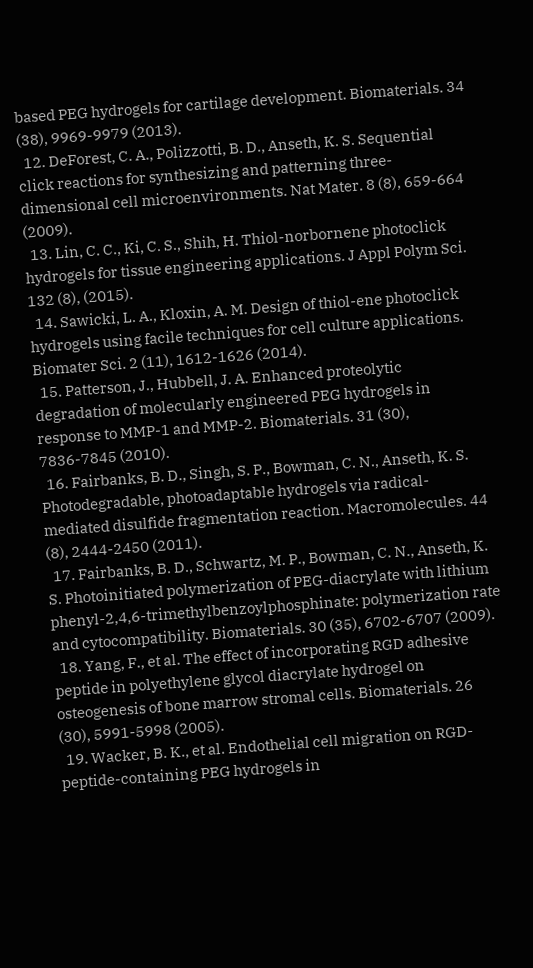based PEG hydrogels for cartilage development. Biomaterials. 34 (38), 9969-9979 (2013).
  12. DeForest, C. A., Polizzotti, B. D., Anseth, K. S. Sequential click reactions for synthesizing and patterning three-dimensional cell microenvironments. Nat Mater. 8 (8), 659-664 (2009).
  13. Lin, C. C., Ki, C. S., Shih, H. Thiol-norbornene photoclick hydrogels for tissue engineering applications. J Appl Polym Sci. 132 (8), (2015).
  14. Sawicki, L. A., Kloxin, A. M. Design of thiol-ene photoclick hydrogels using facile techniques for cell culture applications. Biomater Sci. 2 (11), 1612-1626 (2014).
  15. Patterson, J., Hubbell, J. A. Enhanced proteolytic degradation of molecularly engineered PEG hydrogels in response to MMP-1 and MMP-2. Biomaterials. 31 (30), 7836-7845 (2010).
  16. Fairbanks, B. D., Singh, S. P., Bowman, C. N., Anseth, K. S. Photodegradable, photoadaptable hydrogels via radical-mediated disulfide fragmentation reaction. Macromolecules. 44 (8), 2444-2450 (2011).
  17. Fairbanks, B. D., Schwartz, M. P., Bowman, C. N., Anseth, K. S. Photoinitiated polymerization of PEG-diacrylate with lithium phenyl-2,4,6-trimethylbenzoylphosphinate: polymerization rate and cytocompatibility. Biomaterials. 30 (35), 6702-6707 (2009).
  18. Yang, F., et al. The effect of incorporating RGD adhesive peptide in polyethylene glycol diacrylate hydrogel on osteogenesis of bone marrow stromal cells. Biomaterials. 26 (30), 5991-5998 (2005).
  19. Wacker, B. K., et al. Endothelial cell migration on RGD-peptide-containing PEG hydrogels in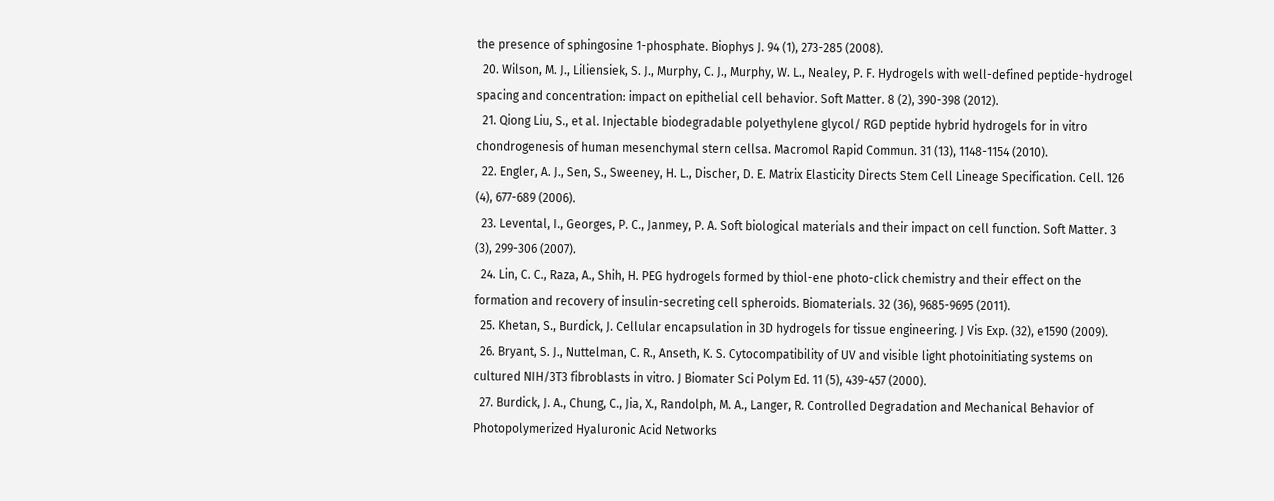the presence of sphingosine 1-phosphate. Biophys J. 94 (1), 273-285 (2008).
  20. Wilson, M. J., Liliensiek, S. J., Murphy, C. J., Murphy, W. L., Nealey, P. F. Hydrogels with well-defined peptide-hydrogel spacing and concentration: impact on epithelial cell behavior. Soft Matter. 8 (2), 390-398 (2012).
  21. Qiong Liu, S., et al. Injectable biodegradable polyethylene glycol/ RGD peptide hybrid hydrogels for in vitro chondrogenesis of human mesenchymal stern cellsa. Macromol Rapid Commun. 31 (13), 1148-1154 (2010).
  22. Engler, A. J., Sen, S., Sweeney, H. L., Discher, D. E. Matrix Elasticity Directs Stem Cell Lineage Specification. Cell. 126 (4), 677-689 (2006).
  23. Levental, I., Georges, P. C., Janmey, P. A. Soft biological materials and their impact on cell function. Soft Matter. 3 (3), 299-306 (2007).
  24. Lin, C. C., Raza, A., Shih, H. PEG hydrogels formed by thiol-ene photo-click chemistry and their effect on the formation and recovery of insulin-secreting cell spheroids. Biomaterials. 32 (36), 9685-9695 (2011).
  25. Khetan, S., Burdick, J. Cellular encapsulation in 3D hydrogels for tissue engineering. J Vis Exp. (32), e1590 (2009).
  26. Bryant, S. J., Nuttelman, C. R., Anseth, K. S. Cytocompatibility of UV and visible light photoinitiating systems on cultured NIH/3T3 fibroblasts in vitro. J Biomater Sci Polym Ed. 11 (5), 439-457 (2000).
  27. Burdick, J. A., Chung, C., Jia, X., Randolph, M. A., Langer, R. Controlled Degradation and Mechanical Behavior of Photopolymerized Hyaluronic Acid Networks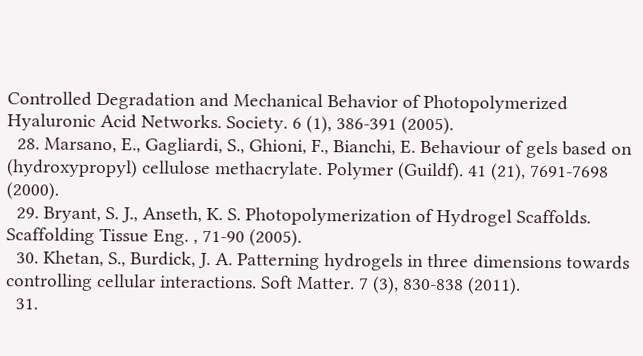Controlled Degradation and Mechanical Behavior of Photopolymerized Hyaluronic Acid Networks. Society. 6 (1), 386-391 (2005).
  28. Marsano, E., Gagliardi, S., Ghioni, F., Bianchi, E. Behaviour of gels based on (hydroxypropyl) cellulose methacrylate. Polymer (Guildf). 41 (21), 7691-7698 (2000).
  29. Bryant, S. J., Anseth, K. S. Photopolymerization of Hydrogel Scaffolds. Scaffolding Tissue Eng. , 71-90 (2005).
  30. Khetan, S., Burdick, J. A. Patterning hydrogels in three dimensions towards controlling cellular interactions. Soft Matter. 7 (3), 830-838 (2011).
  31.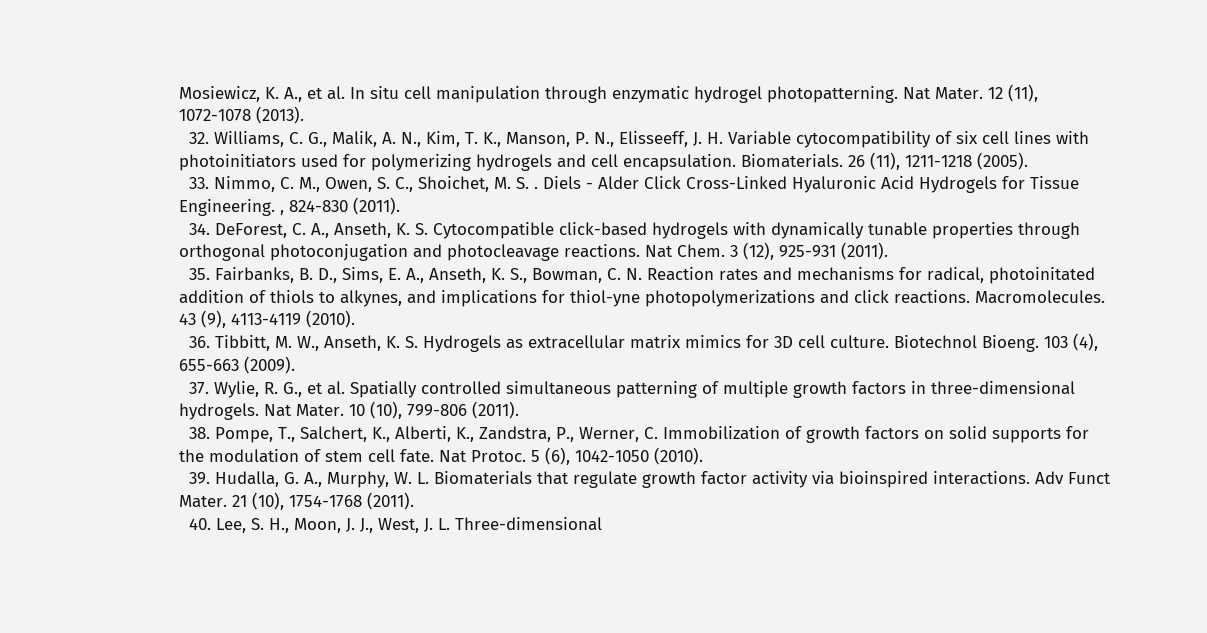Mosiewicz, K. A., et al. In situ cell manipulation through enzymatic hydrogel photopatterning. Nat Mater. 12 (11), 1072-1078 (2013).
  32. Williams, C. G., Malik, A. N., Kim, T. K., Manson, P. N., Elisseeff, J. H. Variable cytocompatibility of six cell lines with photoinitiators used for polymerizing hydrogels and cell encapsulation. Biomaterials. 26 (11), 1211-1218 (2005).
  33. Nimmo, C. M., Owen, S. C., Shoichet, M. S. . Diels - Alder Click Cross-Linked Hyaluronic Acid Hydrogels for Tissue Engineering. , 824-830 (2011).
  34. DeForest, C. A., Anseth, K. S. Cytocompatible click-based hydrogels with dynamically tunable properties through orthogonal photoconjugation and photocleavage reactions. Nat Chem. 3 (12), 925-931 (2011).
  35. Fairbanks, B. D., Sims, E. A., Anseth, K. S., Bowman, C. N. Reaction rates and mechanisms for radical, photoinitated addition of thiols to alkynes, and implications for thiol-yne photopolymerizations and click reactions. Macromolecules. 43 (9), 4113-4119 (2010).
  36. Tibbitt, M. W., Anseth, K. S. Hydrogels as extracellular matrix mimics for 3D cell culture. Biotechnol Bioeng. 103 (4), 655-663 (2009).
  37. Wylie, R. G., et al. Spatially controlled simultaneous patterning of multiple growth factors in three-dimensional hydrogels. Nat Mater. 10 (10), 799-806 (2011).
  38. Pompe, T., Salchert, K., Alberti, K., Zandstra, P., Werner, C. Immobilization of growth factors on solid supports for the modulation of stem cell fate. Nat Protoc. 5 (6), 1042-1050 (2010).
  39. Hudalla, G. A., Murphy, W. L. Biomaterials that regulate growth factor activity via bioinspired interactions. Adv Funct Mater. 21 (10), 1754-1768 (2011).
  40. Lee, S. H., Moon, J. J., West, J. L. Three-dimensional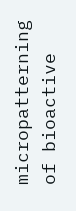micropatterning of bioactive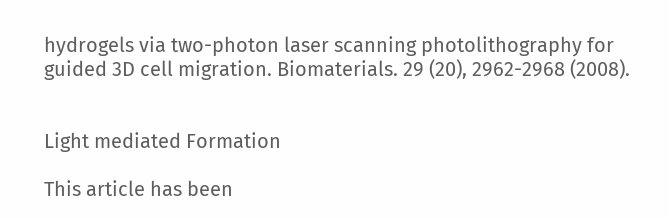hydrogels via two-photon laser scanning photolithography for guided 3D cell migration. Biomaterials. 29 (20), 2962-2968 (2008).


Light mediated Formation

This article has been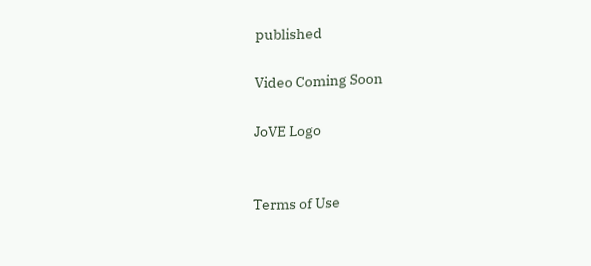published

Video Coming Soon

JoVE Logo


Terms of Use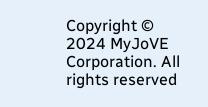Copyright © 2024 MyJoVE Corporation. All rights reserved